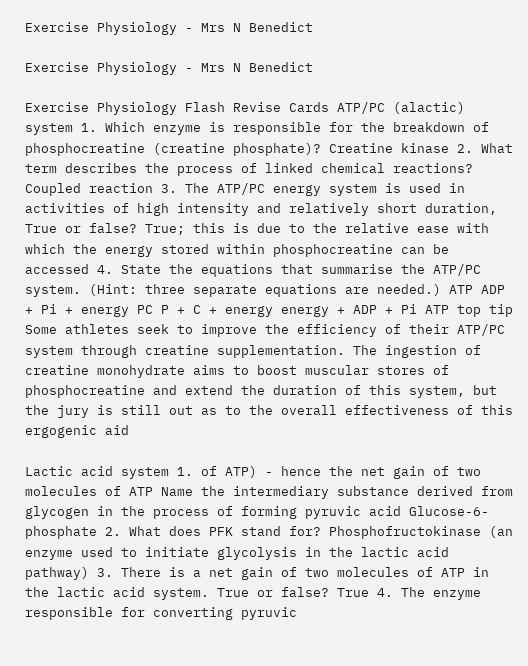Exercise Physiology - Mrs N Benedict

Exercise Physiology - Mrs N Benedict

Exercise Physiology Flash Revise Cards ATP/PC (alactic) system 1. Which enzyme is responsible for the breakdown of phosphocreatine (creatine phosphate)? Creatine kinase 2. What term describes the process of linked chemical reactions? Coupled reaction 3. The ATP/PC energy system is used in activities of high intensity and relatively short duration, True or false? True; this is due to the relative ease with which the energy stored within phosphocreatine can be accessed 4. State the equations that summarise the ATP/PC system. (Hint: three separate equations are needed.) ATP ADP + Pi + energy PC P + C + energy energy + ADP + Pi ATP top tip Some athletes seek to improve the efficiency of their ATP/PC system through creatine supplementation. The ingestion of creatine monohydrate aims to boost muscular stores of phosphocreatine and extend the duration of this system, but the jury is still out as to the overall effectiveness of this ergogenic aid

Lactic acid system 1. of ATP) - hence the net gain of two molecules of ATP Name the intermediary substance derived from glycogen in the process of forming pyruvic acid Glucose-6-phosphate 2. What does PFK stand for? Phosphofructokinase (an enzyme used to initiate glycolysis in the lactic acid pathway) 3. There is a net gain of two molecules of ATP in the lactic acid system. True or false? True 4. The enzyme responsible for converting pyruvic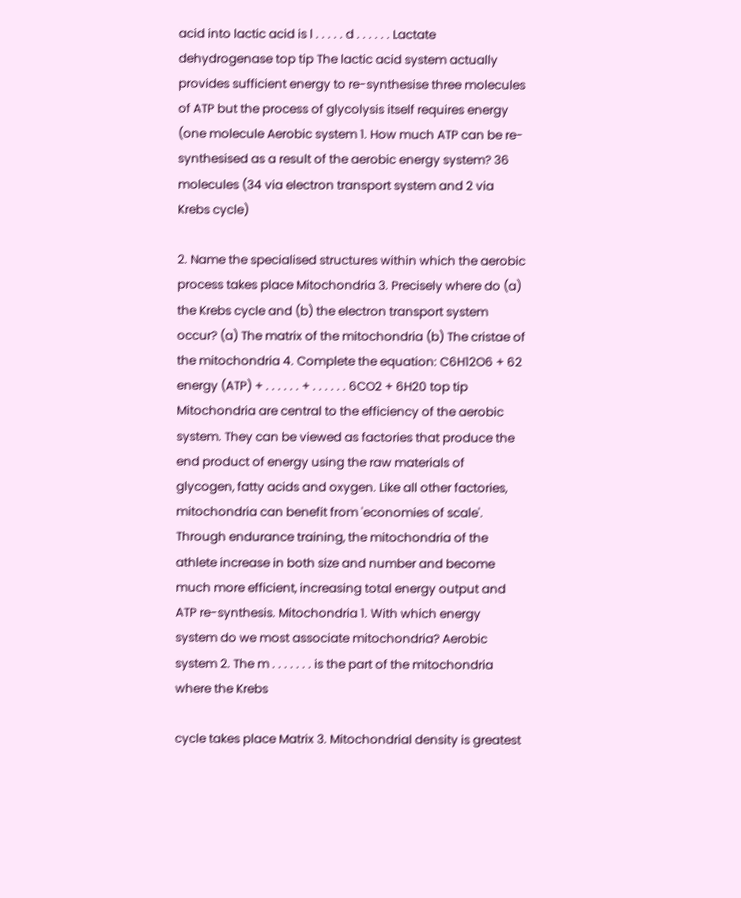acid into lactic acid is l . . . . . d . . . . . . Lactate dehydrogenase top tip The lactic acid system actually provides sufficient energy to re-synthesise three molecules of ATP but the process of glycolysis itself requires energy (one molecule Aerobic system 1. How much ATP can be re-synthesised as a result of the aerobic energy system? 36 molecules (34 via electron transport system and 2 via Krebs cycle)

2. Name the specialised structures within which the aerobic process takes place Mitochondria 3. Precisely where do (a) the Krebs cycle and (b) the electron transport system occur? (a) The matrix of the mitochondria (b) The cristae of the mitochondria 4. Complete the equation: C6H12O6 + 62 energy (ATP) + . . . . . . + . . . . . . 6CO2 + 6H20 top tip Mitochondria are central to the efficiency of the aerobic system. They can be viewed as factories that produce the end product of energy using the raw materials of glycogen, fatty acids and oxygen. Like all other factories, mitochondria can benefit from 'economies of scale'. Through endurance training, the mitochondria of the athlete increase in both size and number and become much more efficient, increasing total energy output and ATP re-synthesis. Mitochondria 1. With which energy system do we most associate mitochondria? Aerobic system 2. The m . . . . . . . is the part of the mitochondria where the Krebs

cycle takes place Matrix 3. Mitochondrial density is greatest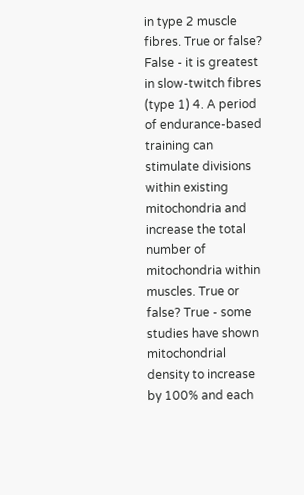in type 2 muscle fibres. True or false? False - it is greatest in slow-twitch fibres (type 1) 4. A period of endurance-based training can stimulate divisions within existing mitochondria and increase the total number of mitochondria within muscles. True or false? True - some studies have shown mitochondrial density to increase by 100% and each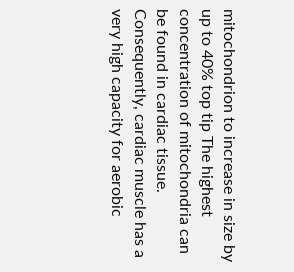mitochondrion to increase in size by up to 40% top tip The highest concentration of mitochondria can be found in cardiac tissue. Consequently, cardiac muscle has a very high capacity for aerobic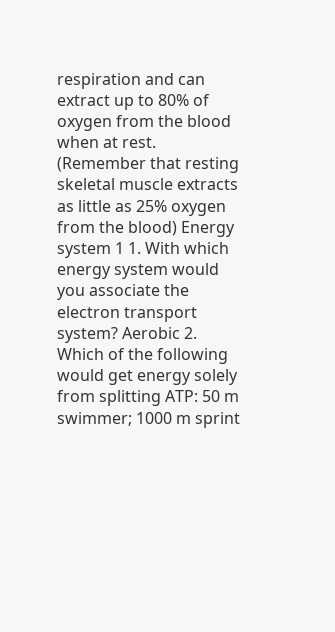respiration and can extract up to 80% of oxygen from the blood when at rest. (Remember that resting skeletal muscle extracts as little as 25% oxygen from the blood) Energy system 1 1. With which energy system would you associate the electron transport system? Aerobic 2. Which of the following would get energy solely from splitting ATP: 50 m swimmer; 1000 m sprint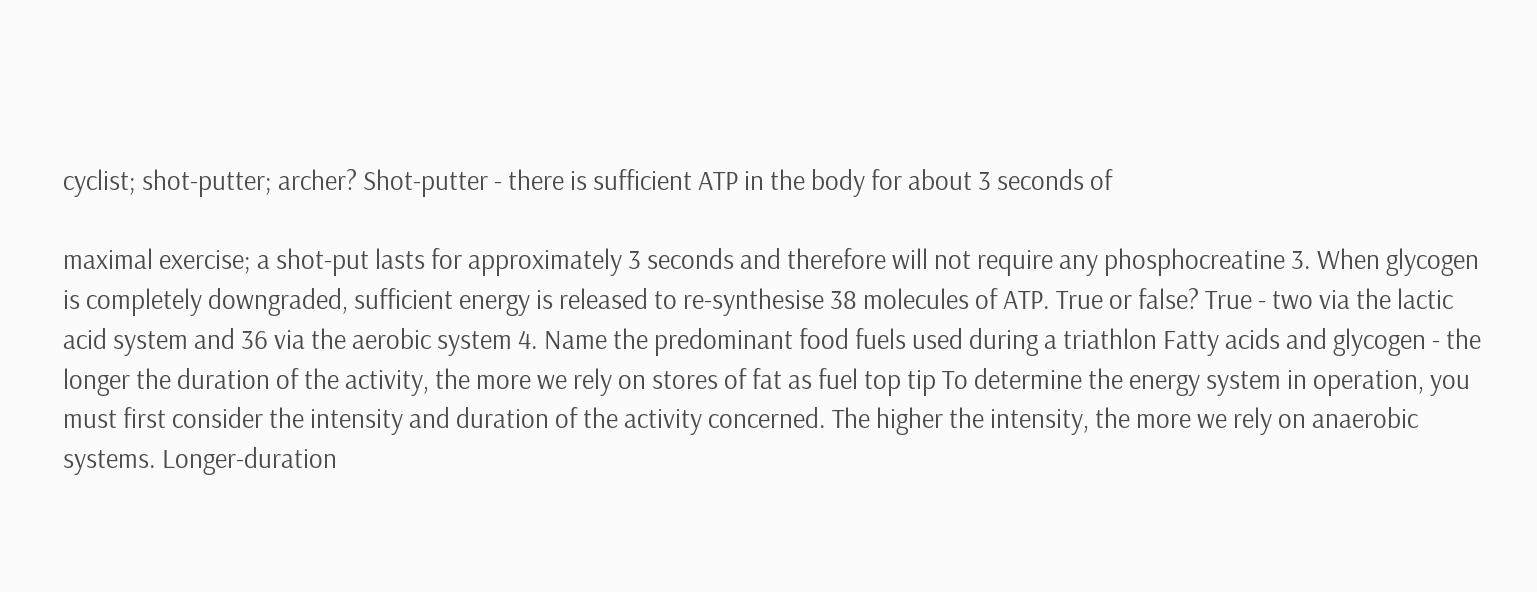cyclist; shot-putter; archer? Shot-putter - there is sufficient ATP in the body for about 3 seconds of

maximal exercise; a shot-put lasts for approximately 3 seconds and therefore will not require any phosphocreatine 3. When glycogen is completely downgraded, sufficient energy is released to re-synthesise 38 molecules of ATP. True or false? True - two via the lactic acid system and 36 via the aerobic system 4. Name the predominant food fuels used during a triathlon Fatty acids and glycogen - the longer the duration of the activity, the more we rely on stores of fat as fuel top tip To determine the energy system in operation, you must first consider the intensity and duration of the activity concerned. The higher the intensity, the more we rely on anaerobic systems. Longer-duration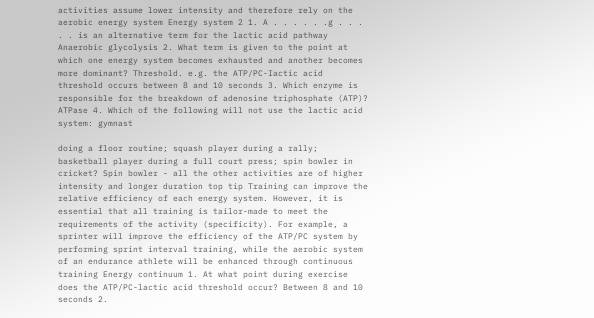activities assume lower intensity and therefore rely on the aerobic energy system Energy system 2 1. A . . . . . .g . . . . . is an alternative term for the lactic acid pathway Anaerobic glycolysis 2. What term is given to the point at which one energy system becomes exhausted and another becomes more dominant? Threshold. e.g. the ATP/PC-Iactic acid threshold occurs between 8 and 10 seconds 3. Which enzyme is responsible for the breakdown of adenosine triphosphate (ATP)? ATPase 4. Which of the following will not use the lactic acid system: gymnast

doing a floor routine; squash player during a rally; basketball player during a full court press; spin bowler in cricket? Spin bowler - all the other activities are of higher intensity and longer duration top tip Training can improve the relative efficiency of each energy system. However, it is essential that all training is tailor-made to meet the requirements of the activity (specificity). For example, a sprinter will improve the efficiency of the ATP/PC system by performing sprint interval training, while the aerobic system of an endurance athlete will be enhanced through continuous training Energy continuum 1. At what point during exercise does the ATP/PC-lactic acid threshold occur? Between 8 and 10 seconds 2.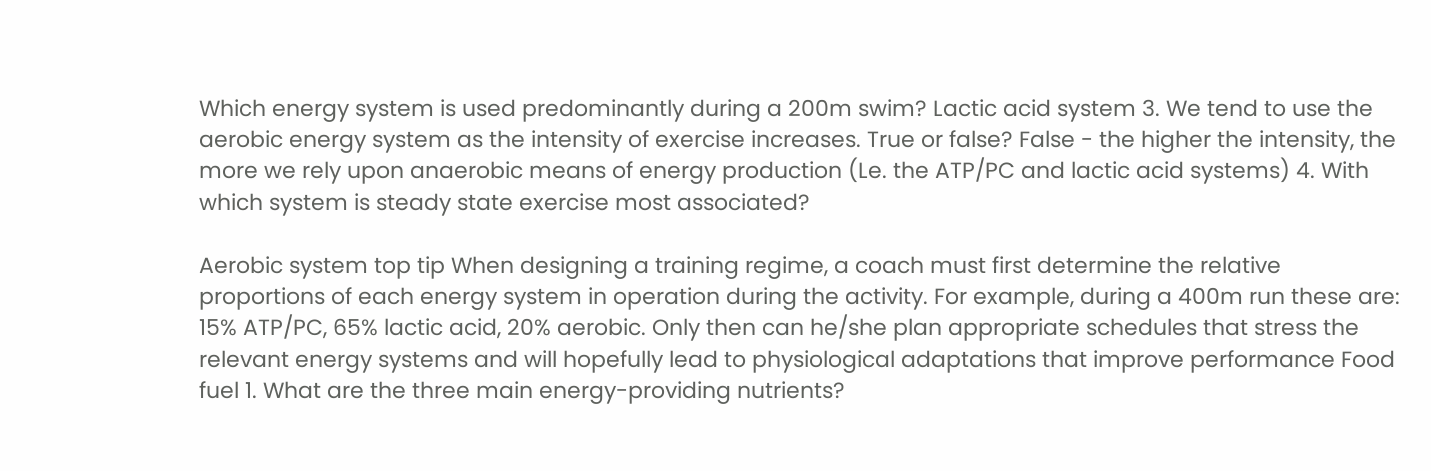Which energy system is used predominantly during a 200m swim? Lactic acid system 3. We tend to use the aerobic energy system as the intensity of exercise increases. True or false? False - the higher the intensity, the more we rely upon anaerobic means of energy production (Le. the ATP/PC and lactic acid systems) 4. With which system is steady state exercise most associated?

Aerobic system top tip When designing a training regime, a coach must first determine the relative proportions of each energy system in operation during the activity. For example, during a 400m run these are: 15% ATP/PC, 65% lactic acid, 20% aerobic. Only then can he/she plan appropriate schedules that stress the relevant energy systems and will hopefully lead to physiological adaptations that improve performance Food fuel 1. What are the three main energy-providing nutrients?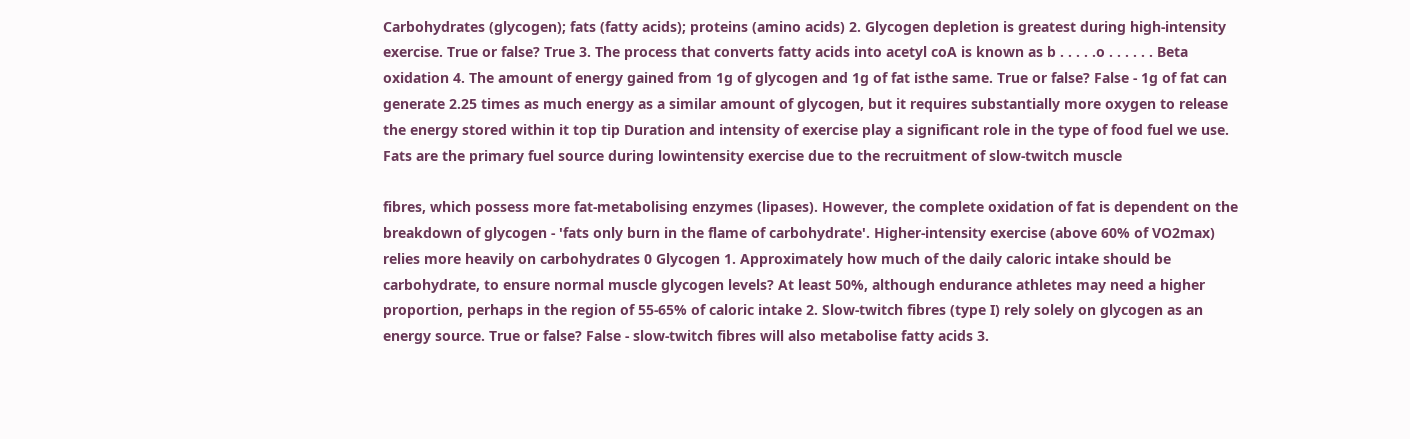Carbohydrates (glycogen); fats (fatty acids); proteins (amino acids) 2. Glycogen depletion is greatest during high-intensity exercise. True or false? True 3. The process that converts fatty acids into acetyl coA is known as b . . . . .o . . . . . . Beta oxidation 4. The amount of energy gained from 1g of glycogen and 1g of fat isthe same. True or false? False - 1g of fat can generate 2.25 times as much energy as a similar amount of glycogen, but it requires substantially more oxygen to release the energy stored within it top tip Duration and intensity of exercise play a significant role in the type of food fuel we use. Fats are the primary fuel source during lowintensity exercise due to the recruitment of slow-twitch muscle

fibres, which possess more fat-metabolising enzymes (lipases). However, the complete oxidation of fat is dependent on the breakdown of glycogen - 'fats only burn in the flame of carbohydrate'. Higher-intensity exercise (above 60% of VO2max) relies more heavily on carbohydrates 0 Glycogen 1. Approximately how much of the daily caloric intake should be carbohydrate, to ensure normal muscle glycogen levels? At least 50%, although endurance athletes may need a higher proportion, perhaps in the region of 55-65% of caloric intake 2. Slow-twitch fibres (type I) rely solely on glycogen as an energy source. True or false? False - slow-twitch fibres will also metabolise fatty acids 3.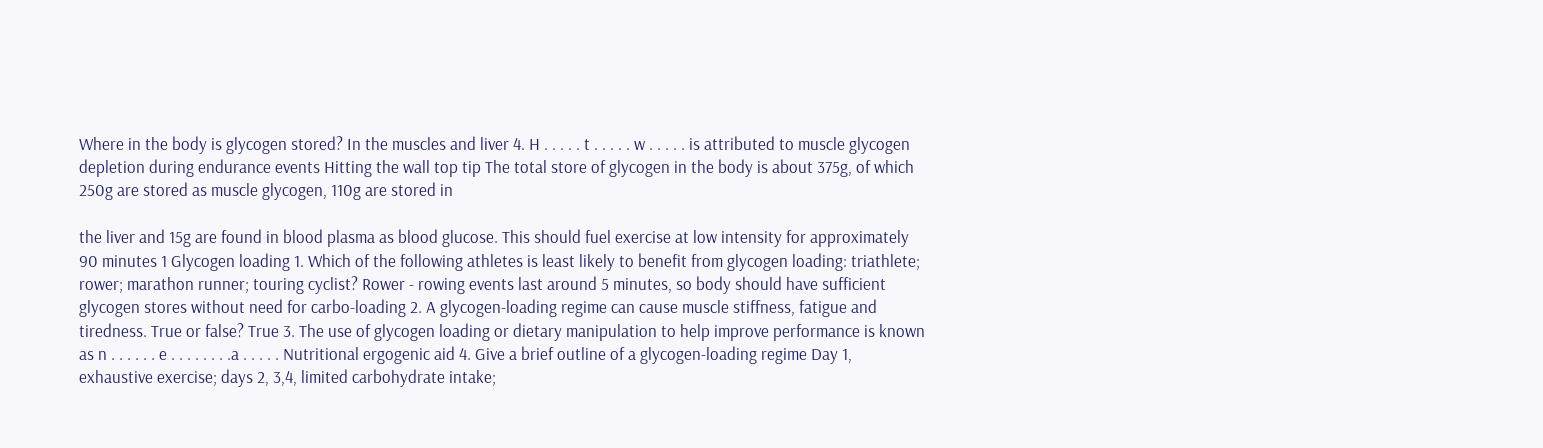Where in the body is glycogen stored? In the muscles and liver 4. H . . . . . t . . . . . w . . . . . is attributed to muscle glycogen depletion during endurance events Hitting the wall top tip The total store of glycogen in the body is about 375g, of which 250g are stored as muscle glycogen, 110g are stored in

the liver and 15g are found in blood plasma as blood glucose. This should fuel exercise at low intensity for approximately 90 minutes 1 Glycogen loading 1. Which of the following athletes is least likely to benefit from glycogen loading: triathlete; rower; marathon runner; touring cyclist? Rower - rowing events last around 5 minutes, so body should have sufficient glycogen stores without need for carbo-loading 2. A glycogen-loading regime can cause muscle stiffness, fatigue and tiredness. True or false? True 3. The use of glycogen loading or dietary manipulation to help improve performance is known as n . . . . . . e . . . . . . . .a . . . . . Nutritional ergogenic aid 4. Give a brief outline of a glycogen-loading regime Day 1, exhaustive exercise; days 2, 3,4, limited carbohydrate intake;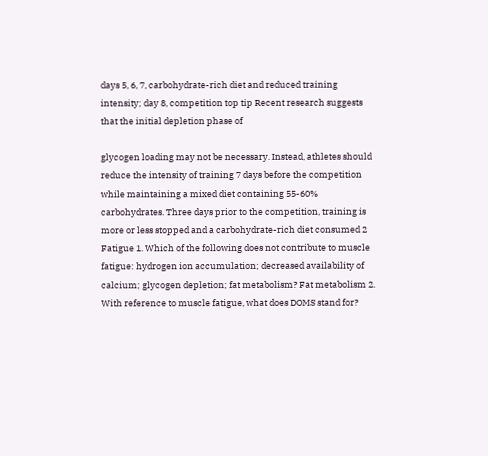days 5, 6, 7, carbohydrate-rich diet and reduced training intensity; day 8, competition top tip Recent research suggests that the initial depletion phase of

glycogen loading may not be necessary. Instead, athletes should reduce the intensity of training 7 days before the competition while maintaining a mixed diet containing 55-60% carbohydrates. Three days prior to the competition, training is more or less stopped and a carbohydrate-rich diet consumed 2 Fatigue 1. Which of the following does not contribute to muscle fatigue: hydrogen ion accumulation; decreased availability of calcium; glycogen depletion; fat metabolism? Fat metabolism 2. With reference to muscle fatigue, what does DOMS stand for?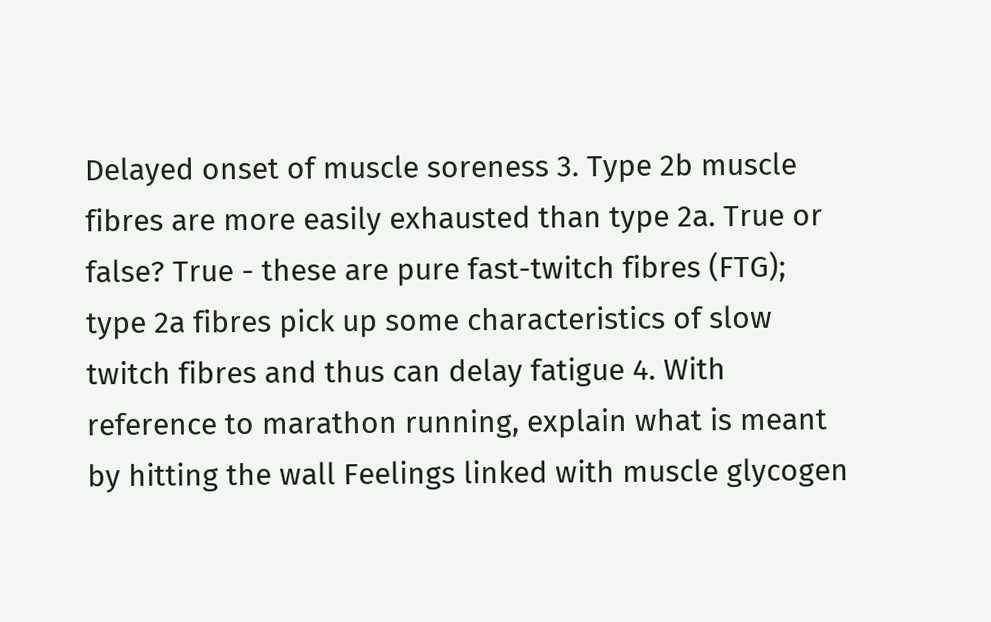Delayed onset of muscle soreness 3. Type 2b muscle fibres are more easily exhausted than type 2a. True or false? True - these are pure fast-twitch fibres (FTG); type 2a fibres pick up some characteristics of slow twitch fibres and thus can delay fatigue 4. With reference to marathon running, explain what is meant by hitting the wall Feelings linked with muscle glycogen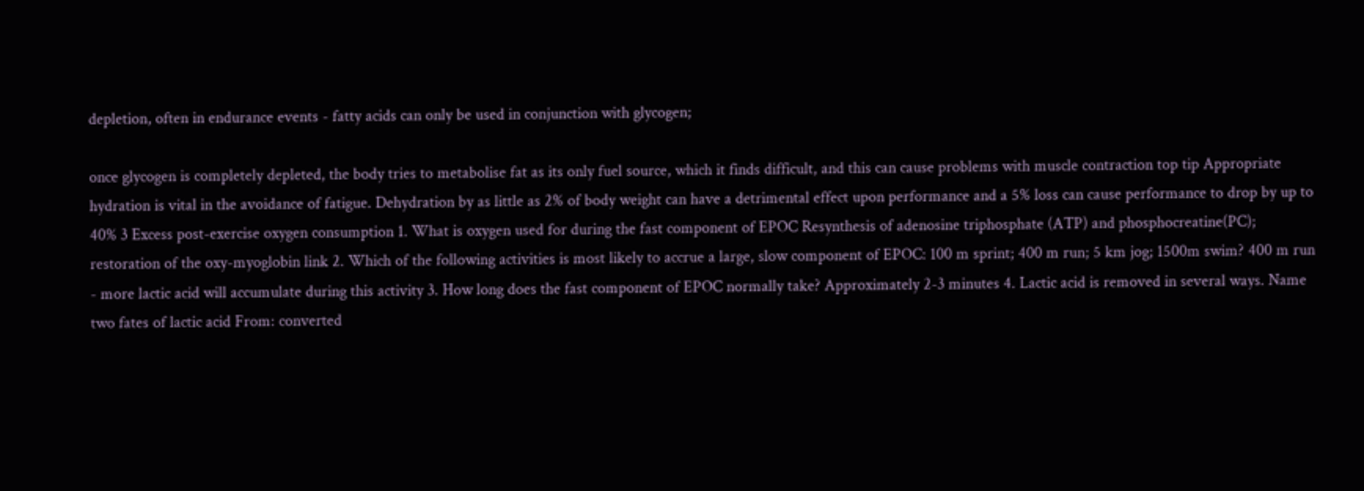depletion, often in endurance events - fatty acids can only be used in conjunction with glycogen;

once glycogen is completely depleted, the body tries to metabolise fat as its only fuel source, which it finds difficult, and this can cause problems with muscle contraction top tip Appropriate hydration is vital in the avoidance of fatigue. Dehydration by as little as 2% of body weight can have a detrimental effect upon performance and a 5% loss can cause performance to drop by up to 40% 3 Excess post-exercise oxygen consumption 1. What is oxygen used for during the fast component of EPOC Resynthesis of adenosine triphosphate (ATP) and phosphocreatine(PC); restoration of the oxy-myoglobin link 2. Which of the following activities is most likely to accrue a large, slow component of EPOC: 100 m sprint; 400 m run; 5 km jog; 1500m swim? 400 m run - more lactic acid will accumulate during this activity 3. How long does the fast component of EPOC normally take? Approximately 2-3 minutes 4. Lactic acid is removed in several ways. Name two fates of lactic acid From: converted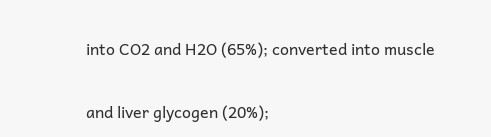into CO2 and H2O (65%); converted into muscle

and liver glycogen (20%);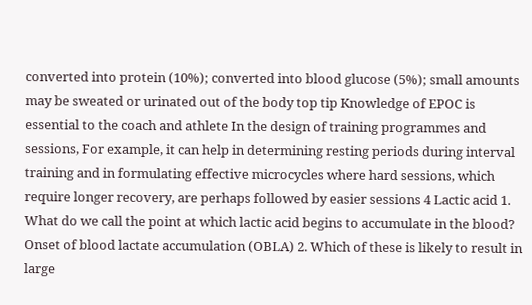converted into protein (10%); converted into blood glucose (5%); small amounts may be sweated or urinated out of the body top tip Knowledge of EPOC is essential to the coach and athlete In the design of training programmes and sessions, For example, it can help in determining resting periods during interval training and in formulating effective microcycles where hard sessions, which require longer recovery, are perhaps followed by easier sessions 4 Lactic acid 1. What do we call the point at which lactic acid begins to accumulate in the blood? Onset of blood lactate accumulation (OBLA) 2. Which of these is likely to result in large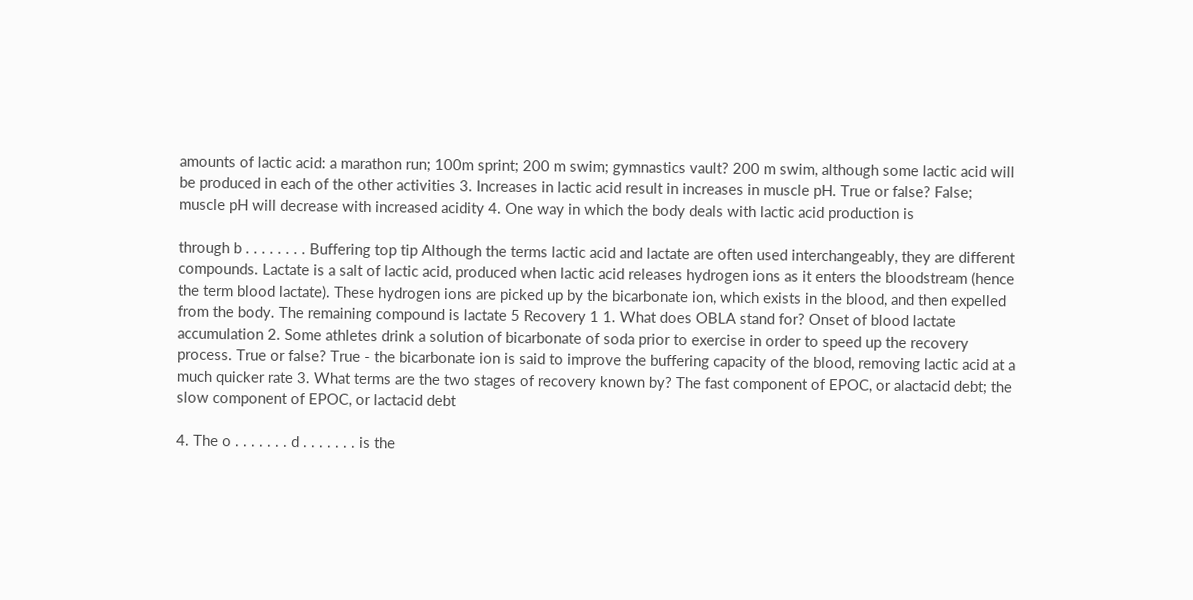amounts of lactic acid: a marathon run; 100m sprint; 200 m swim; gymnastics vault? 200 m swim, although some lactic acid will be produced in each of the other activities 3. Increases in lactic acid result in increases in muscle pH. True or false? False; muscle pH will decrease with increased acidity 4. One way in which the body deals with lactic acid production is

through b . . . . . . . . Buffering top tip Although the terms lactic acid and lactate are often used interchangeably, they are different compounds. Lactate is a salt of lactic acid, produced when lactic acid releases hydrogen ions as it enters the bloodstream (hence the term blood lactate). These hydrogen ions are picked up by the bicarbonate ion, which exists in the blood, and then expelled from the body. The remaining compound is lactate 5 Recovery 1 1. What does OBLA stand for? Onset of blood lactate accumulation 2. Some athletes drink a solution of bicarbonate of soda prior to exercise in order to speed up the recovery process. True or false? True - the bicarbonate ion is said to improve the buffering capacity of the blood, removing lactic acid at a much quicker rate 3. What terms are the two stages of recovery known by? The fast component of EPOC, or alactacid debt; the slow component of EPOC, or lactacid debt

4. The o . . . . . . . d . . . . . . . is the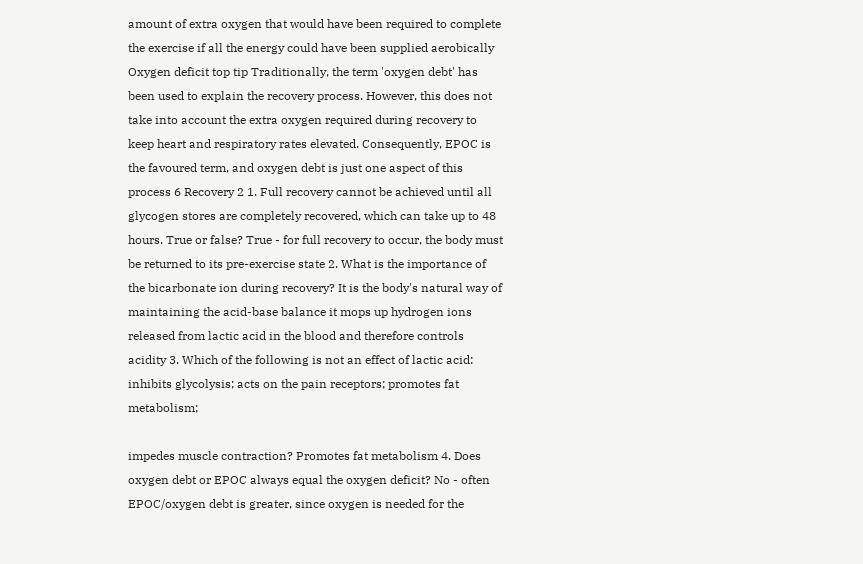amount of extra oxygen that would have been required to complete the exercise if all the energy could have been supplied aerobically Oxygen deficit top tip Traditionally, the term 'oxygen debt' has been used to explain the recovery process. However, this does not take into account the extra oxygen required during recovery to keep heart and respiratory rates elevated. Consequently, EPOC is the favoured term, and oxygen debt is just one aspect of this process 6 Recovery 2 1. Full recovery cannot be achieved until all glycogen stores are completely recovered, which can take up to 48 hours. True or false? True - for full recovery to occur, the body must be returned to its pre-exercise state 2. What is the importance of the bicarbonate ion during recovery? It is the body's natural way of maintaining the acid-base balance it mops up hydrogen ions released from lactic acid in the blood and therefore controls acidity 3. Which of the following is not an effect of lactic acid: inhibits glycolysis; acts on the pain receptors; promotes fat metabolism;

impedes muscle contraction? Promotes fat metabolism 4. Does oxygen debt or EPOC always equal the oxygen deficit? No - often EPOC/oxygen debt is greater, since oxygen is needed for the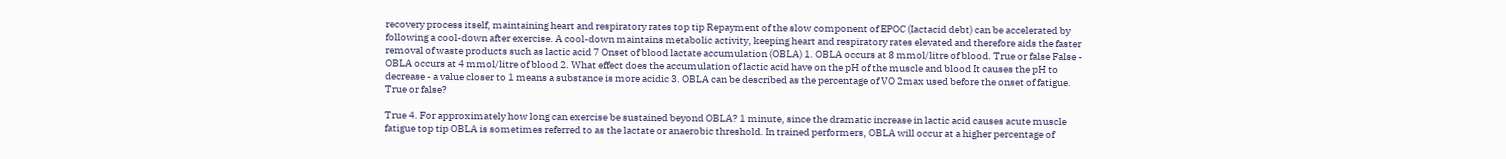recovery process itself, maintaining heart and respiratory rates top tip Repayment of the slow component of EPOC (Iactacid debt) can be accelerated by following a cool-down after exercise. A cool-down maintains metabolic activity, keeping heart and respiratory rates elevated and therefore aids the faster removal of waste products such as lactic acid 7 Onset of blood lactate accumulation (OBLA) 1. OBLA occurs at 8 mmol/litre of blood. True or false False - OBLA occurs at 4 mmol/litre of blood 2. What effect does the accumulation of lactic acid have on the pH of the muscle and blood It causes the pH to decrease - a value closer to 1 means a substance is more acidic 3. OBLA can be described as the percentage of VO 2max used before the onset of fatigue. True or false?

True 4. For approximately how long can exercise be sustained beyond OBLA? 1 minute, since the dramatic increase in lactic acid causes acute muscle fatigue top tip OBLA is sometimes referred to as the lactate or anaerobic threshold. In trained performers, OBLA will occur at a higher percentage of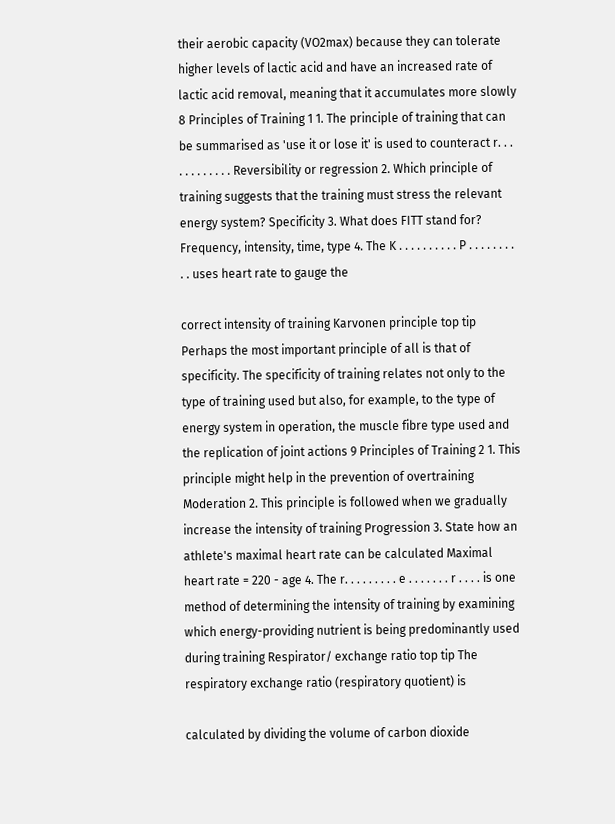their aerobic capacity (VO2max) because they can tolerate higher levels of lactic acid and have an increased rate of lactic acid removal, meaning that it accumulates more slowly 8 Principles of Training 1 1. The principle of training that can be summarised as 'use it or lose it' is used to counteract r. . . . . . . . . . . . Reversibility or regression 2. Which principle of training suggests that the training must stress the relevant energy system? Specificity 3. What does FITT stand for? Frequency, intensity, time, type 4. The K . . . . . . . . . . P . . . . . . . . . . uses heart rate to gauge the

correct intensity of training Karvonen principle top tip Perhaps the most important principle of all is that of specificity. The specificity of training relates not only to the type of training used but also, for example, to the type of energy system in operation, the muscle fibre type used and the replication of joint actions 9 Principles of Training 2 1. This principle might help in the prevention of overtraining Moderation 2. This principle is followed when we gradually increase the intensity of training Progression 3. State how an athlete's maximal heart rate can be calculated Maximal heart rate = 220 - age 4. The r. . . . . . . . . e . . . . . . . r . . . . is one method of determining the intensity of training by examining which energy-providing nutrient is being predominantly used during training Respirator/ exchange ratio top tip The respiratory exchange ratio (respiratory quotient) is

calculated by dividing the volume of carbon dioxide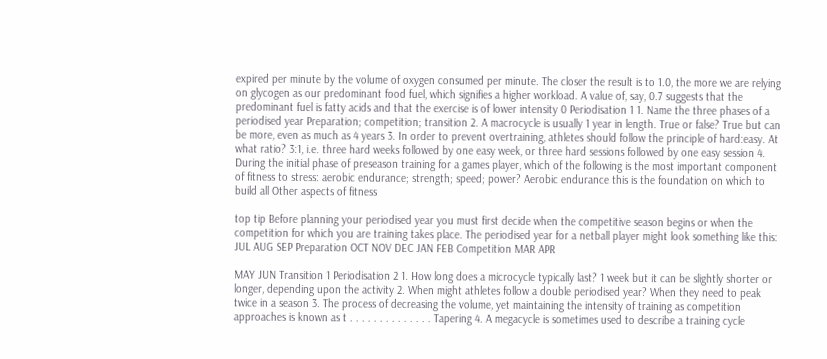expired per minute by the volume of oxygen consumed per minute. The closer the result is to 1.0, the more we are relying on glycogen as our predominant food fuel, which signifies a higher workload. A value of, say, 0.7 suggests that the predominant fuel is fatty acids and that the exercise is of lower intensity 0 Periodisation 1 1. Name the three phases of a periodised year Preparation; competition; transition 2. A macrocycle is usually 1 year in length. True or false? True but can be more, even as much as 4 years 3. In order to prevent overtraining, athletes should follow the principle of hard:easy. At what ratio? 3:1, i.e. three hard weeks followed by one easy week, or three hard sessions followed by one easy session 4. During the initial phase of preseason training for a games player, which of the following is the most important component of fitness to stress: aerobic endurance; strength; speed; power? Aerobic endurance this is the foundation on which to build all Other aspects of fitness

top tip Before planning your periodised year you must first decide when the competitive season begins or when the competition for which you are training takes place. The periodised year for a netball player might look something like this: JUL AUG SEP Preparation OCT NOV DEC JAN FEB Competition MAR APR

MAY JUN Transition 1 Periodisation 2 1. How long does a microcycle typically last? 1 week but it can be slightly shorter or longer, depending upon the activity 2. When might athletes follow a double periodised year? When they need to peak twice in a season 3. The process of decreasing the volume, yet maintaining the intensity of training as competition approaches is known as t . . . . . . . . . . . . . . Tapering 4. A megacycle is sometimes used to describe a training cycle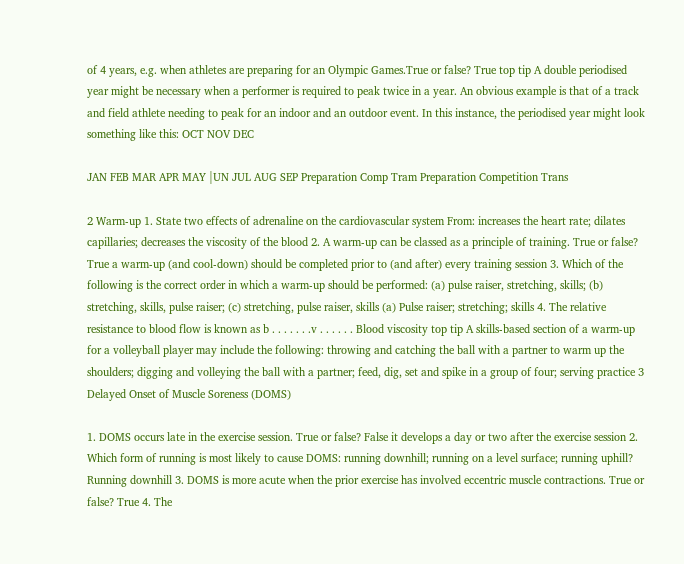of 4 years, e.g. when athletes are preparing for an Olympic Games.True or false? True top tip A double periodised year might be necessary when a performer is required to peak twice in a year. An obvious example is that of a track and field athlete needing to peak for an indoor and an outdoor event. In this instance, the periodised year might look something like this: OCT NOV DEC

JAN FEB MAR APR MAY |UN JUL AUG SEP Preparation Comp Tram Preparation Competition Trans

2 Warm-up 1. State two effects of adrenaline on the cardiovascular system From: increases the heart rate; dilates capillaries; decreases the viscosity of the blood 2. A warm-up can be classed as a principle of training. True or false? True a warm-up (and cool-down) should be completed prior to (and after) every training session 3. Which of the following is the correct order in which a warm-up should be performed: (a) pulse raiser, stretching, skills; (b) stretching, skills, pulse raiser; (c) stretching, pulse raiser, skills (a) Pulse raiser; stretching; skills 4. The relative resistance to blood flow is known as b . . . . . . .v . . . . . . Blood viscosity top tip A skills-based section of a warm-up for a volleyball player may include the following: throwing and catching the ball with a partner to warm up the shoulders; digging and volleying the ball with a partner; feed, dig, set and spike in a group of four; serving practice 3 Delayed Onset of Muscle Soreness (DOMS)

1. DOMS occurs late in the exercise session. True or false? False it develops a day or two after the exercise session 2. Which form of running is most likely to cause DOMS: running downhill; running on a level surface; running uphill? Running downhill 3. DOMS is more acute when the prior exercise has involved eccentric muscle contractions. True or false? True 4. The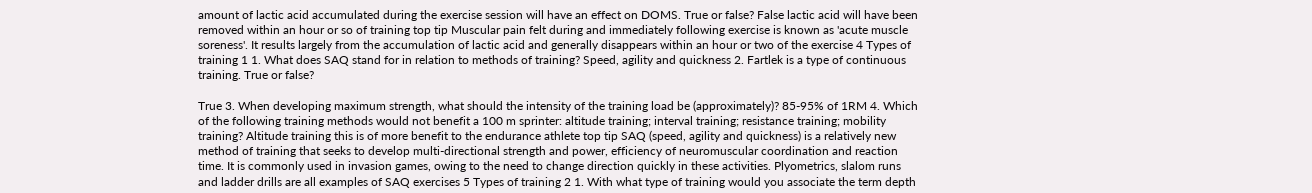amount of lactic acid accumulated during the exercise session will have an effect on DOMS. True or false? False lactic acid will have been removed within an hour or so of training top tip Muscular pain felt during and immediately following exercise is known as 'acute muscle soreness'. It results largely from the accumulation of lactic acid and generally disappears within an hour or two of the exercise 4 Types of training 1 1. What does SAQ stand for in relation to methods of training? Speed, agility and quickness 2. Fartlek is a type of continuous training. True or false?

True 3. When developing maximum strength, what should the intensity of the training load be (approximately)? 85-95% of 1RM 4. Which of the following training methods would not benefit a 100 m sprinter: altitude training; interval training; resistance training; mobility training? Altitude training this is of more benefit to the endurance athlete top tip SAQ (speed, agility and quickness) is a relatively new method of training that seeks to develop multi-directional strength and power, efficiency of neuromuscular coordination and reaction time. It is commonly used in invasion games, owing to the need to change direction quickly in these activities. Plyometrics, slalom runs and ladder drills are all examples of SAQ exercises 5 Types of training 2 1. With what type of training would you associate the term depth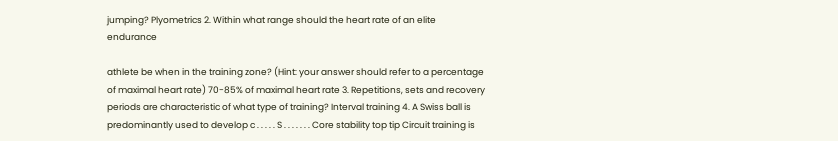jumping? Plyometrics 2. Within what range should the heart rate of an elite endurance

athlete be when in the training zone? (Hint: your answer should refer to a percentage of maximal heart rate) 70-85% of maximal heart rate 3. Repetitions, sets and recovery periods are characteristic of what type of training? Interval training 4. A Swiss ball is predominantly used to develop c . . . . . S . . . . . . . Core stability top tip Circuit training is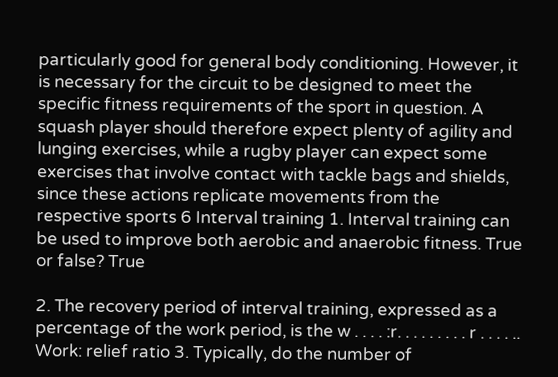particularly good for general body conditioning. However, it is necessary for the circuit to be designed to meet the specific fitness requirements of the sport in question. A squash player should therefore expect plenty of agility and lunging exercises, while a rugby player can expect some exercises that involve contact with tackle bags and shields, since these actions replicate movements from the respective sports 6 Interval training 1. Interval training can be used to improve both aerobic and anaerobic fitness. True or false? True

2. The recovery period of interval training, expressed as a percentage of the work period, is the w . . . . :r. . . . . . . . . r . . . . .. Work: relief ratio 3. Typically, do the number of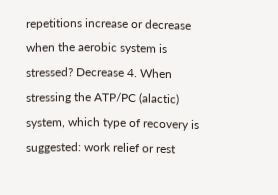repetitions increase or decrease when the aerobic system is stressed? Decrease 4. When stressing the ATP/PC (alactic) system, which type of recovery is suggested: work relief or rest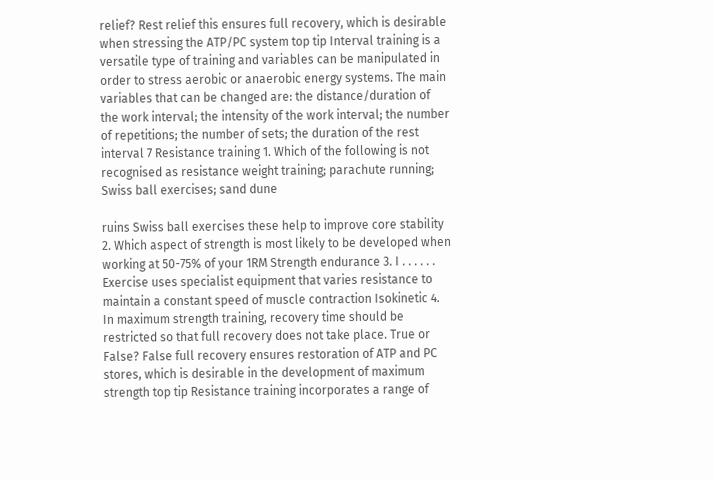relief? Rest relief this ensures full recovery, which is desirable when stressing the ATP/PC system top tip Interval training is a versatile type of training and variables can be manipulated in order to stress aerobic or anaerobic energy systems. The main variables that can be changed are: the distance/duration of the work interval; the intensity of the work interval; the number of repetitions; the number of sets; the duration of the rest interval 7 Resistance training 1. Which of the following is not recognised as resistance weight training; parachute running; Swiss ball exercises; sand dune

ruins Swiss ball exercises these help to improve core stability 2. Which aspect of strength is most likely to be developed when working at 50-75% of your 1RM Strength endurance 3. I . . . . . . Exercise uses specialist equipment that varies resistance to maintain a constant speed of muscle contraction Isokinetic 4. In maximum strength training, recovery time should be restricted so that full recovery does not take place. True or False? False full recovery ensures restoration of ATP and PC stores, which is desirable in the development of maximum strength top tip Resistance training incorporates a range of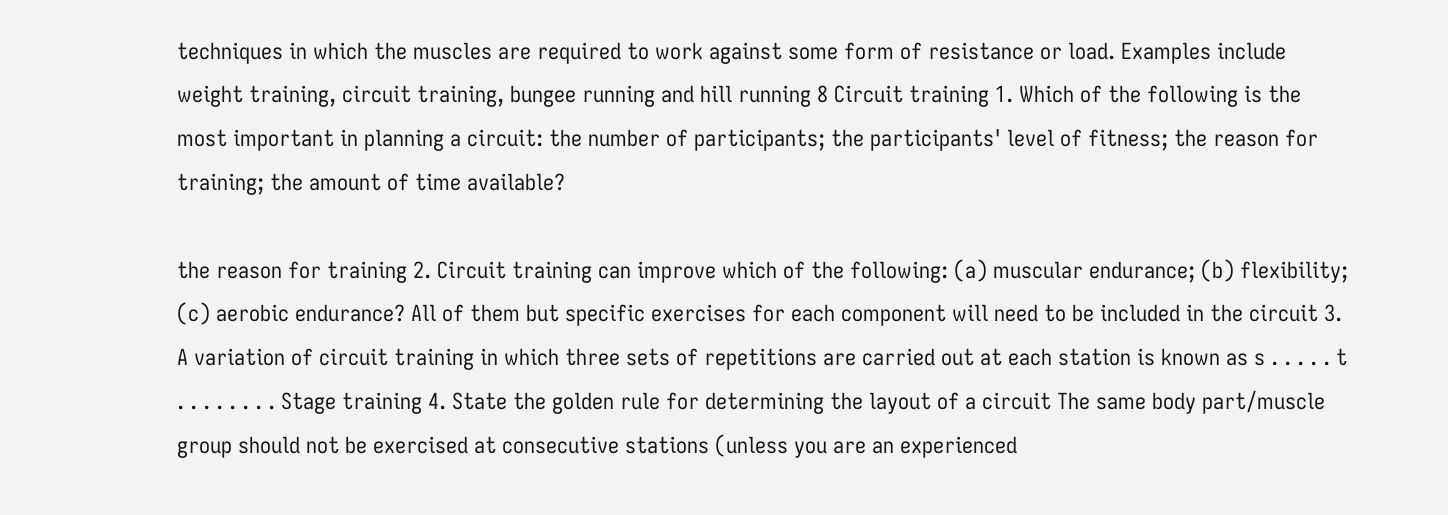techniques in which the muscles are required to work against some form of resistance or load. Examples include weight training, circuit training, bungee running and hill running 8 Circuit training 1. Which of the following is the most important in planning a circuit: the number of participants; the participants' level of fitness; the reason for training; the amount of time available?

the reason for training 2. Circuit training can improve which of the following: (a) muscular endurance; (b) flexibility; (c) aerobic endurance? All of them but specific exercises for each component will need to be included in the circuit 3. A variation of circuit training in which three sets of repetitions are carried out at each station is known as s . . . . . t . . . . . . . . Stage training 4. State the golden rule for determining the layout of a circuit The same body part/muscle group should not be exercised at consecutive stations (unless you are an experienced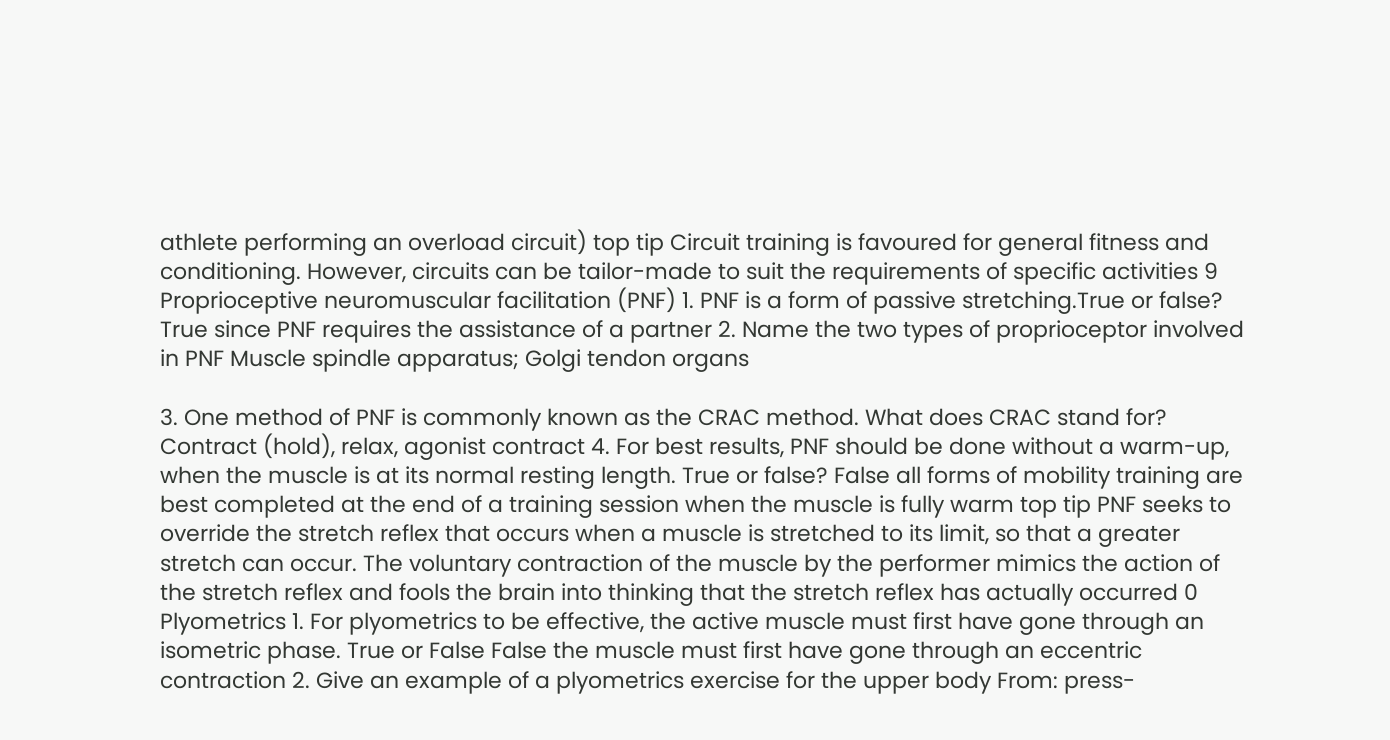athlete performing an overload circuit) top tip Circuit training is favoured for general fitness and conditioning. However, circuits can be tailor-made to suit the requirements of specific activities 9 Proprioceptive neuromuscular facilitation (PNF) 1. PNF is a form of passive stretching.True or false? True since PNF requires the assistance of a partner 2. Name the two types of proprioceptor involved in PNF Muscle spindle apparatus; Golgi tendon organs

3. One method of PNF is commonly known as the CRAC method. What does CRAC stand for? Contract (hold), relax, agonist contract 4. For best results, PNF should be done without a warm-up, when the muscle is at its normal resting length. True or false? False all forms of mobility training are best completed at the end of a training session when the muscle is fully warm top tip PNF seeks to override the stretch reflex that occurs when a muscle is stretched to its limit, so that a greater stretch can occur. The voluntary contraction of the muscle by the performer mimics the action of the stretch reflex and fools the brain into thinking that the stretch reflex has actually occurred 0 Plyometrics 1. For plyometrics to be effective, the active muscle must first have gone through an isometric phase. True or False False the muscle must first have gone through an eccentric contraction 2. Give an example of a plyometrics exercise for the upper body From: press-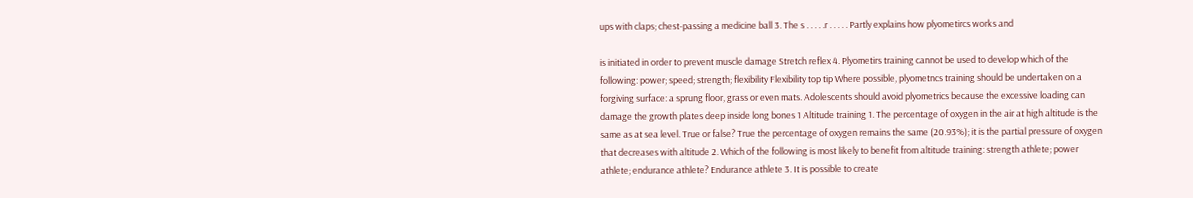ups with claps; chest-passing a medicine ball 3. The s . . . . .r . . . . . Partly explains how plyometircs works and

is initiated in order to prevent muscle damage Stretch reflex 4. Plyometirs training cannot be used to develop which of the following: power; speed; strength; flexibility Flexibility top tip Where possible, plyometncs training should be undertaken on a forgiving surface: a sprung floor, grass or even mats. Adolescents should avoid plyometrics because the excessive loading can damage the growth plates deep inside long bones 1 Altitude training 1. The percentage of oxygen in the air at high altitude is the same as at sea level. True or false? True the percentage of oxygen remains the same (20.93%); it is the partial pressure of oxygen that decreases with altitude 2. Which of the following is most likely to benefit from altitude training: strength athlete; power athlete; endurance athlete? Endurance athlete 3. It is possible to create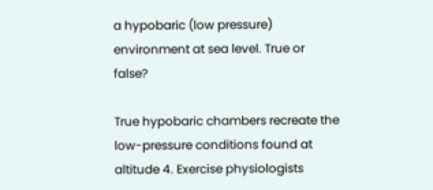a hypobaric (low pressure) environment at sea level. True or false?

True hypobaric chambers recreate the low-pressure conditions found at altitude 4. Exercise physiologists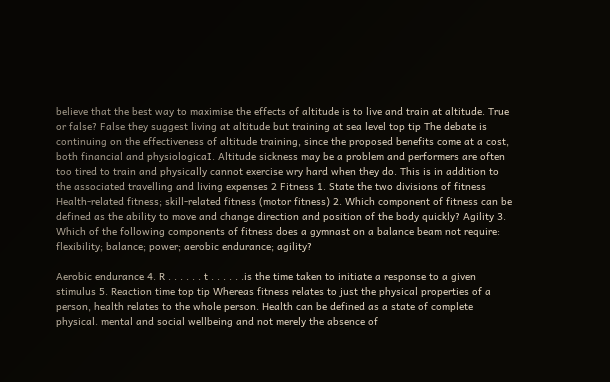believe that the best way to maximise the effects of altitude is to live and train at altitude. True or false? False they suggest living at altitude but training at sea level top tip The debate is continuing on the effectiveness of altitude training, since the proposed benefits come at a cost, both financial and physiologicaI. Altitude sickness may be a problem and performers are often too tired to train and physically cannot exercise wry hard when they do. This is in addition to the associated travelling and living expenses 2 Fitness 1. State the two divisions of fitness Health-related fitness; skill-related fitness (motor fitness) 2. Which component of fitness can be defined as the ability to move and change direction and position of the body quickly? Agility 3. Which of the following components of fitness does a gymnast on a balance beam not require: flexibility; balance; power; aerobic endurance; agility?

Aerobic endurance 4. R . . . . . . t . . . . . .is the time taken to initiate a response to a given stimulus 5. Reaction time top tip Whereas fitness relates to just the physical properties of a person, health relates to the whole person. Health can be defined as a state of complete physical. mental and social wellbeing and not merely the absence of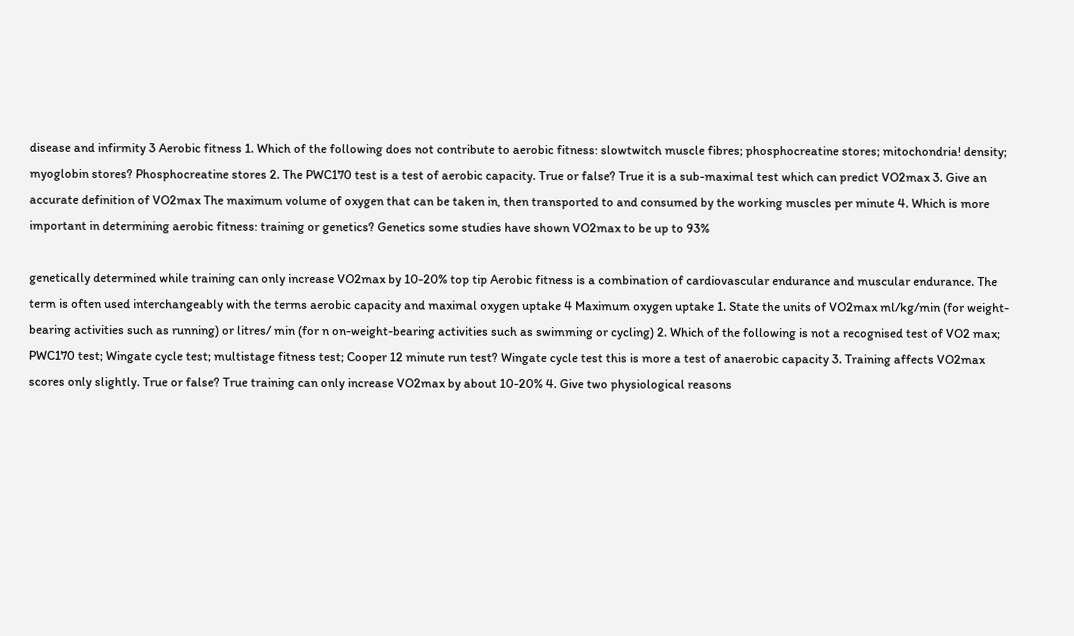disease and infirmity 3 Aerobic fitness 1. Which of the following does not contribute to aerobic fitness: slowtwitch muscle fibres; phosphocreatine stores; mitochondria! density; myoglobin stores? Phosphocreatine stores 2. The PWC170 test is a test of aerobic capacity. True or false? True it is a sub-maximal test which can predict VO2max 3. Give an accurate definition of VO2max The maximum volume of oxygen that can be taken in, then transported to and consumed by the working muscles per minute 4. Which is more important in determining aerobic fitness: training or genetics? Genetics some studies have shown VO2max to be up to 93%

genetically determined while training can only increase VO2max by 10-20% top tip Aerobic fitness is a combination of cardiovascular endurance and muscular endurance. The term is often used interchangeably with the terms aerobic capacity and maximal oxygen uptake 4 Maximum oxygen uptake 1. State the units of VO2max ml/kg/min (for weight-bearing activities such as running) or litres/ min (for n on-weight-bearing activities such as swimming or cycling) 2. Which of the following is not a recognised test of VO2 max; PWC170 test; Wingate cycle test; multistage fitness test; Cooper 12 minute run test? Wingate cycle test this is more a test of anaerobic capacity 3. Training affects VO2max scores only slightly. True or false? True training can only increase VO2max by about 10-20% 4. Give two physiological reasons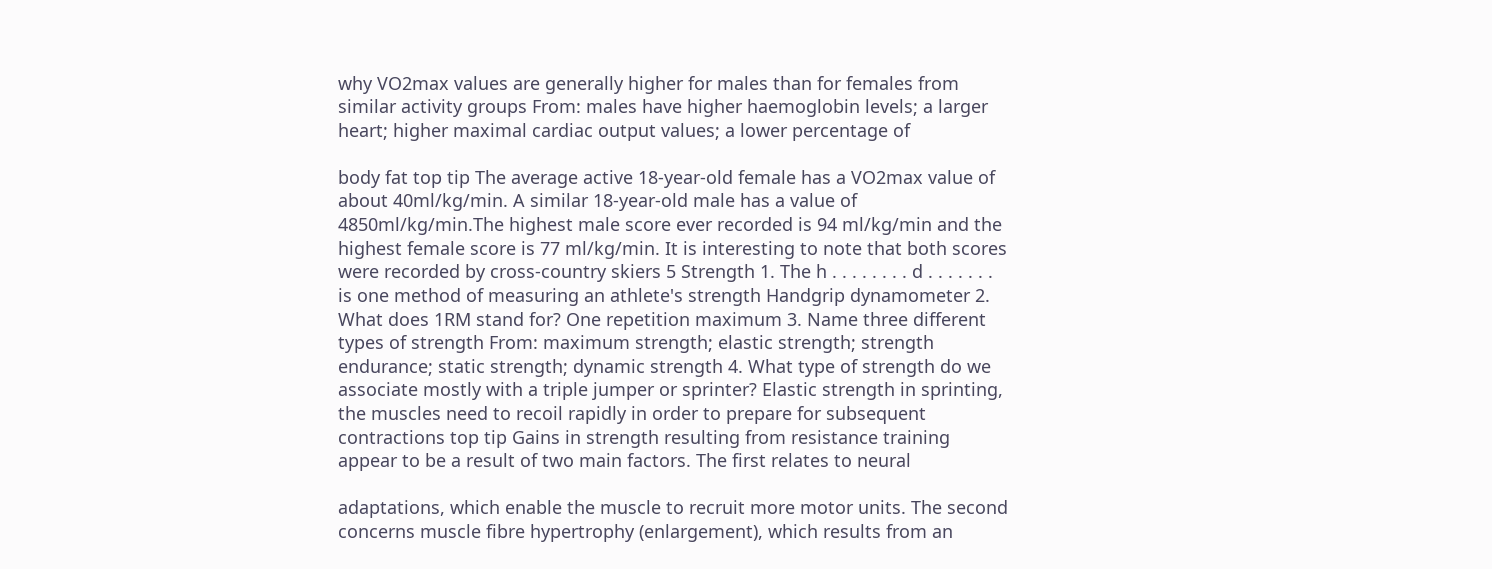why VO2max values are generally higher for males than for females from similar activity groups From: males have higher haemoglobin levels; a larger heart; higher maximal cardiac output values; a lower percentage of

body fat top tip The average active 18-year-old female has a VO2max value of about 40ml/kg/min. A similar 18-year-old male has a value of 4850ml/kg/min.The highest male score ever recorded is 94 ml/kg/min and the highest female score is 77 ml/kg/min. It is interesting to note that both scores were recorded by cross-country skiers 5 Strength 1. The h . . . . . . . . d . . . . . . . is one method of measuring an athlete's strength Handgrip dynamometer 2. What does 1RM stand for? One repetition maximum 3. Name three different types of strength From: maximum strength; elastic strength; strength endurance; static strength; dynamic strength 4. What type of strength do we associate mostly with a triple jumper or sprinter? Elastic strength in sprinting, the muscles need to recoil rapidly in order to prepare for subsequent contractions top tip Gains in strength resulting from resistance training appear to be a result of two main factors. The first relates to neural

adaptations, which enable the muscle to recruit more motor units. The second concerns muscle fibre hypertrophy (enlargement), which results from an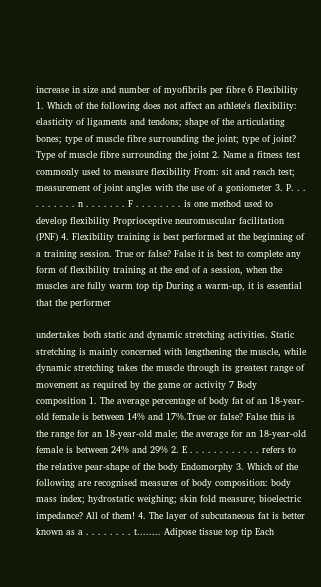increase in size and number of myofibrils per fibre 6 Flexibility 1. Which of the following does not affect an athlete's flexibility: elasticity of ligaments and tendons; shape of the articulating bones; type of muscle fibre surrounding the joint; type of joint? Type of muscle fibre surrounding the joint 2. Name a fitness test commonly used to measure flexibility From: sit and reach test; measurement of joint angles with the use of a goniometer 3. P. . . . . . . . . . n . . . . . . . F . . . . . . . . is one method used to develop flexibility Proprioceptive neuromuscular facilitation (PNF) 4. Flexibility training is best performed at the beginning of a training session. True or false? False it is best to complete any form of flexibility training at the end of a session, when the muscles are fully warm top tip During a warm-up, it is essential that the performer

undertakes both static and dynamic stretching activities. Static stretching is mainly concerned with lengthening the muscle, while dynamic stretching takes the muscle through its greatest range of movement as required by the game or activity 7 Body composition 1. The average percentage of body fat of an 18-year-old female is between 14% and 17%.True or false? False this is the range for an 18-year-old male; the average for an 18-year-old female is between 24% and 29% 2. E . . . . . . . . . . . . refers to the relative pear-shape of the body Endomorphy 3. Which of the following are recognised measures of body composition: body mass index; hydrostatic weighing; skin fold measure; bioelectric impedance? All of them! 4. The layer of subcutaneous fat is better known as a . . . . . . . . t........ Adipose tissue top tip Each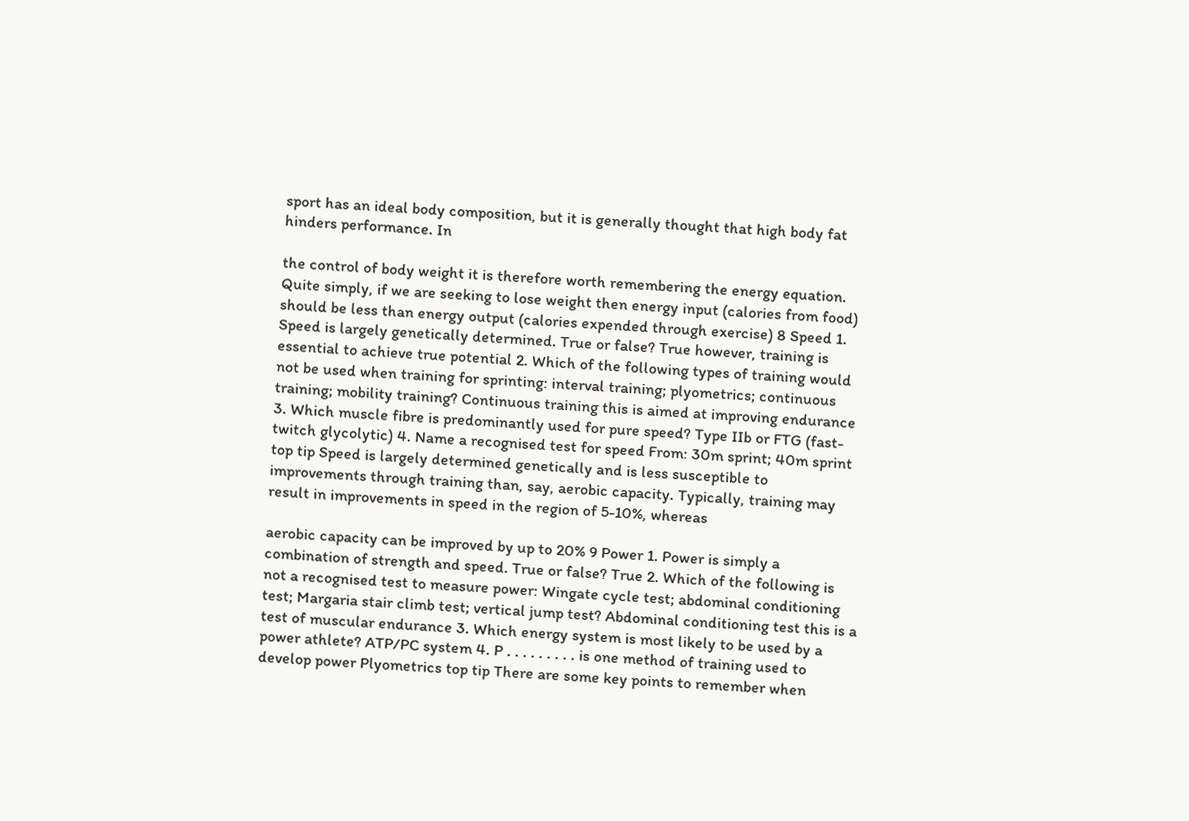sport has an ideal body composition, but it is generally thought that high body fat hinders performance. In

the control of body weight it is therefore worth remembering the energy equation. Quite simply, if we are seeking to lose weight then energy input (calories from food) should be less than energy output (calories expended through exercise) 8 Speed 1. Speed is largely genetically determined. True or false? True however, training is essential to achieve true potential 2. Which of the following types of training would not be used when training for sprinting: interval training; plyometrics; continuous training; mobility training? Continuous training this is aimed at improving endurance 3. Which muscle fibre is predominantly used for pure speed? Type IIb or FTG (fast-twitch glycolytic) 4. Name a recognised test for speed From: 30m sprint; 40m sprint top tip Speed is largely determined genetically and is less susceptible to improvements through training than, say, aerobic capacity. Typically, training may result in improvements in speed in the region of 5-10%, whereas

aerobic capacity can be improved by up to 20% 9 Power 1. Power is simply a combination of strength and speed. True or false? True 2. Which of the following is not a recognised test to measure power: Wingate cycle test; abdominal conditioning test; Margaria stair climb test; vertical jump test? Abdominal conditioning test this is a test of muscular endurance 3. Which energy system is most likely to be used by a power athlete? ATP/PC system 4. P . . . . . . . . . is one method of training used to develop power Plyometrics top tip There are some key points to remember when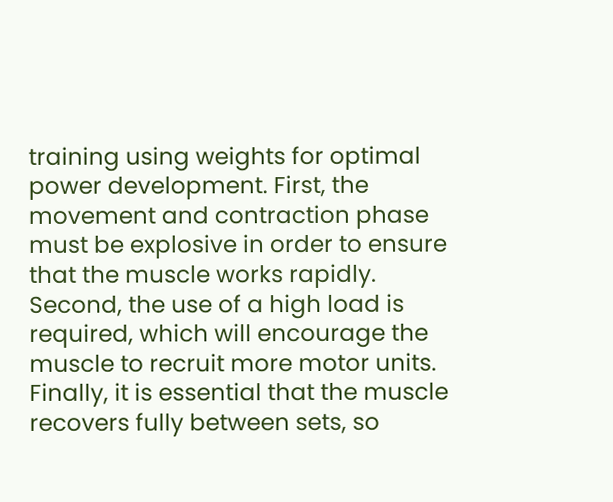training using weights for optimal power development. First, the movement and contraction phase must be explosive in order to ensure that the muscle works rapidly. Second, the use of a high load is required, which will encourage the muscle to recruit more motor units. Finally, it is essential that the muscle recovers fully between sets, so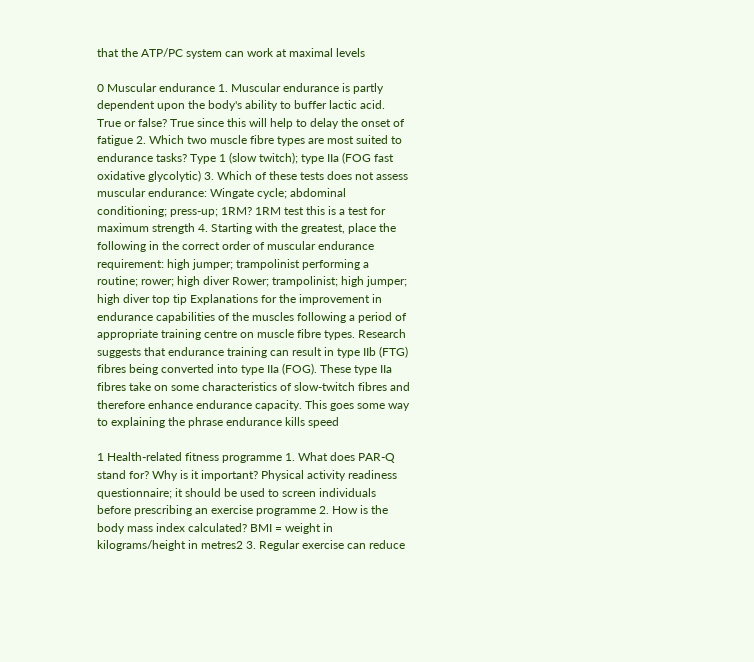that the ATP/PC system can work at maximal levels

0 Muscular endurance 1. Muscular endurance is partly dependent upon the body's ability to buffer lactic acid. True or false? True since this will help to delay the onset of fatigue 2. Which two muscle fibre types are most suited to endurance tasks? Type 1 (slow twitch); type IIa (FOG fast oxidative glycolytic) 3. Which of these tests does not assess muscular endurance: Wingate cycle; abdominal conditioning; press-up; 1RM? 1RM test this is a test for maximum strength 4. Starting with the greatest, place the following in the correct order of muscular endurance requirement: high jumper; trampolinist performing a routine; rower; high diver Rower; trampolinist; high jumper; high diver top tip Explanations for the improvement in endurance capabilities of the muscles following a period of appropriate training centre on muscle fibre types. Research suggests that endurance training can result in type IIb (FTG) fibres being converted into type IIa (FOG). These type IIa fibres take on some characteristics of slow-twitch fibres and therefore enhance endurance capacity. This goes some way to explaining the phrase endurance kills speed

1 Health-related fitness programme 1. What does PAR-Q stand for? Why is it important? Physical activity readiness questionnaire; it should be used to screen individuals before prescribing an exercise programme 2. How is the body mass index calculated? BMI = weight in kilograms/height in metres2 3. Regular exercise can reduce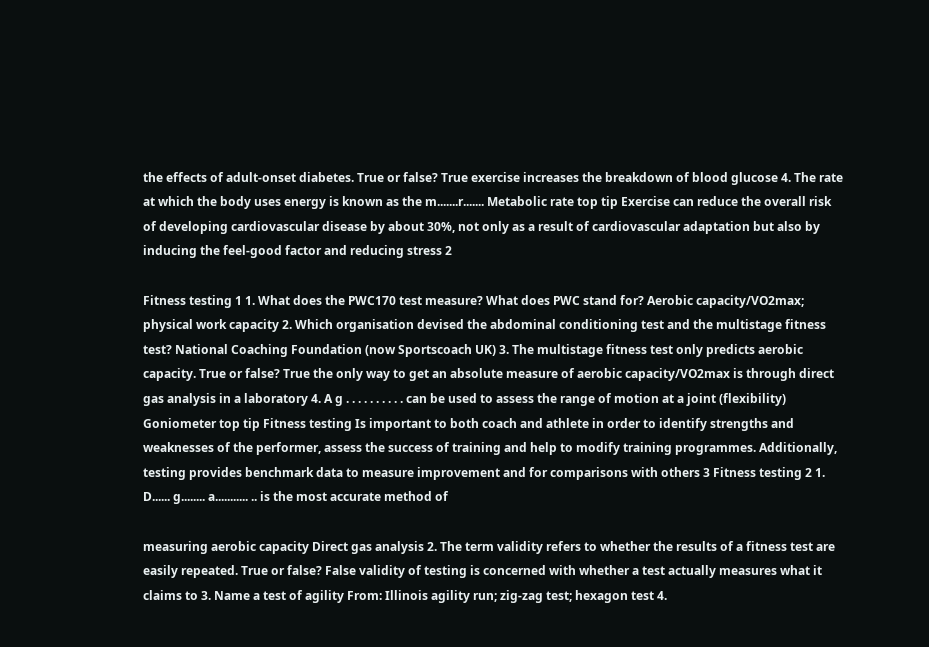the effects of adult-onset diabetes. True or false? True exercise increases the breakdown of blood glucose 4. The rate at which the body uses energy is known as the m.......r....... Metabolic rate top tip Exercise can reduce the overall risk of developing cardiovascular disease by about 30%, not only as a result of cardiovascular adaptation but also by inducing the feel-good factor and reducing stress 2

Fitness testing 1 1. What does the PWC170 test measure? What does PWC stand for? Aerobic capacity/VO2max; physical work capacity 2. Which organisation devised the abdominal conditioning test and the multistage fitness test? National Coaching Foundation (now Sportscoach UK) 3. The multistage fitness test only predicts aerobic capacity. True or false? True the only way to get an absolute measure of aerobic capacity/VO2max is through direct gas analysis in a laboratory 4. A g . . . . . . . . . . can be used to assess the range of motion at a joint (flexibility) Goniometer top tip Fitness testing Is important to both coach and athlete in order to identify strengths and weaknesses of the performer, assess the success of training and help to modify training programmes. Additionally, testing provides benchmark data to measure improvement and for comparisons with others 3 Fitness testing 2 1. D...... g........ a........... .. is the most accurate method of

measuring aerobic capacity Direct gas analysis 2. The term validity refers to whether the results of a fitness test are easily repeated. True or false? False validity of testing is concerned with whether a test actually measures what it claims to 3. Name a test of agility From: Illinois agility run; zig-zag test; hexagon test 4.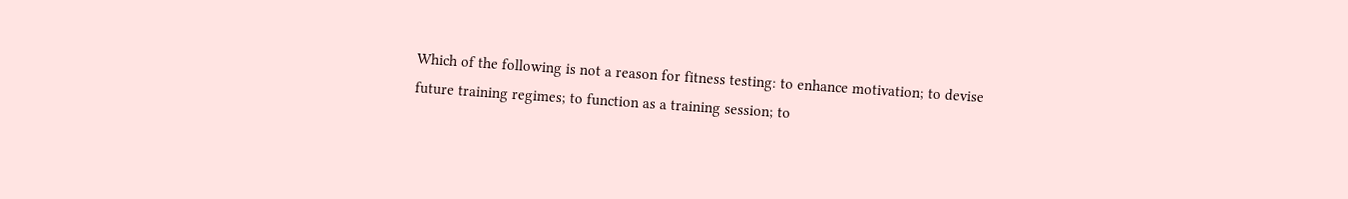Which of the following is not a reason for fitness testing: to enhance motivation; to devise future training regimes; to function as a training session; to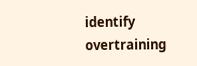identify overtraining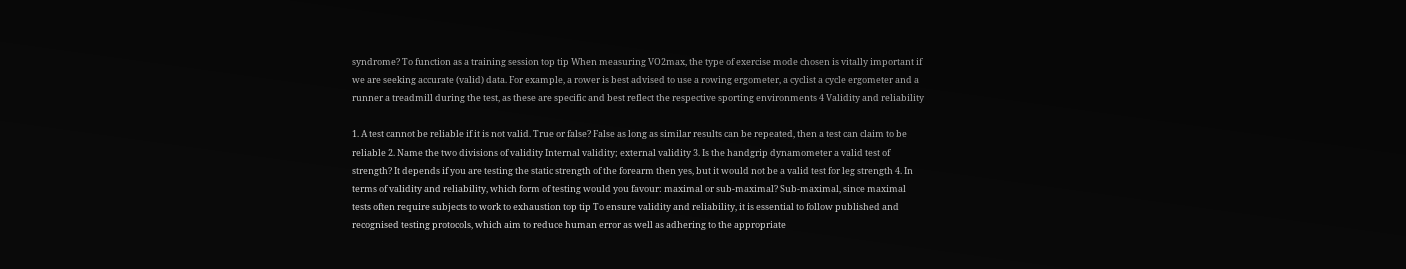syndrome? To function as a training session top tip When measuring VO2max, the type of exercise mode chosen is vitally important if we are seeking accurate (valid) data. For example, a rower is best advised to use a rowing ergometer, a cyclist a cycle ergometer and a runner a treadmill during the test, as these are specific and best reflect the respective sporting environments 4 Validity and reliability

1. A test cannot be reliable if it is not valid. True or false? False as long as similar results can be repeated, then a test can claim to be reliable 2. Name the two divisions of validity Internal validity; external validity 3. Is the handgrip dynamometer a valid test of strength? It depends if you are testing the static strength of the forearm then yes, but it would not be a valid test for leg strength 4. In terms of validity and reliability, which form of testing would you favour: maximal or sub-maximal? Sub-maximal, since maximal tests often require subjects to work to exhaustion top tip To ensure validity and reliability, it is essential to follow published and recognised testing protocols, which aim to reduce human error as well as adhering to the appropriate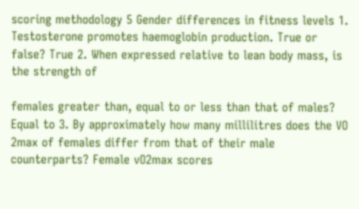scoring methodology 5 Gender differences in fitness levels 1. Testosterone promotes haemoglobin production. True or false? True 2. When expressed relative to lean body mass, is the strength of

females greater than, equal to or less than that of males? Equal to 3. By approximately how many millilitres does the VO 2max of females differ from that of their male counterparts? Female vO2max scores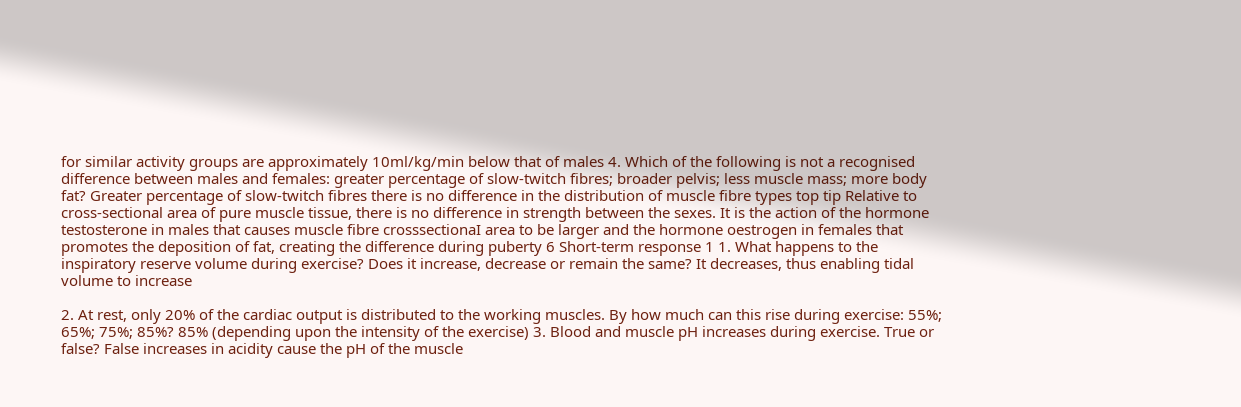for similar activity groups are approximately 10ml/kg/min below that of males 4. Which of the following is not a recognised difference between males and females: greater percentage of slow-twitch fibres; broader pelvis; less muscle mass; more body fat? Greater percentage of slow-twitch fibres there is no difference in the distribution of muscle fibre types top tip Relative to cross-sectional area of pure muscle tissue, there is no difference in strength between the sexes. It is the action of the hormone testosterone in males that causes muscle fibre crosssectionaI area to be larger and the hormone oestrogen in females that promotes the deposition of fat, creating the difference during puberty 6 Short-term response 1 1. What happens to the inspiratory reserve volume during exercise? Does it increase, decrease or remain the same? It decreases, thus enabling tidal volume to increase

2. At rest, only 20% of the cardiac output is distributed to the working muscles. By how much can this rise during exercise: 55%; 65%; 75%; 85%? 85% (depending upon the intensity of the exercise) 3. Blood and muscle pH increases during exercise. True or false? False increases in acidity cause the pH of the muscle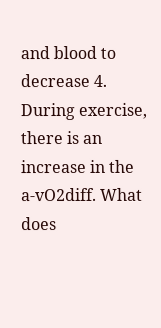and blood to decrease 4. During exercise, there is an increase in the a-vO2diff. What does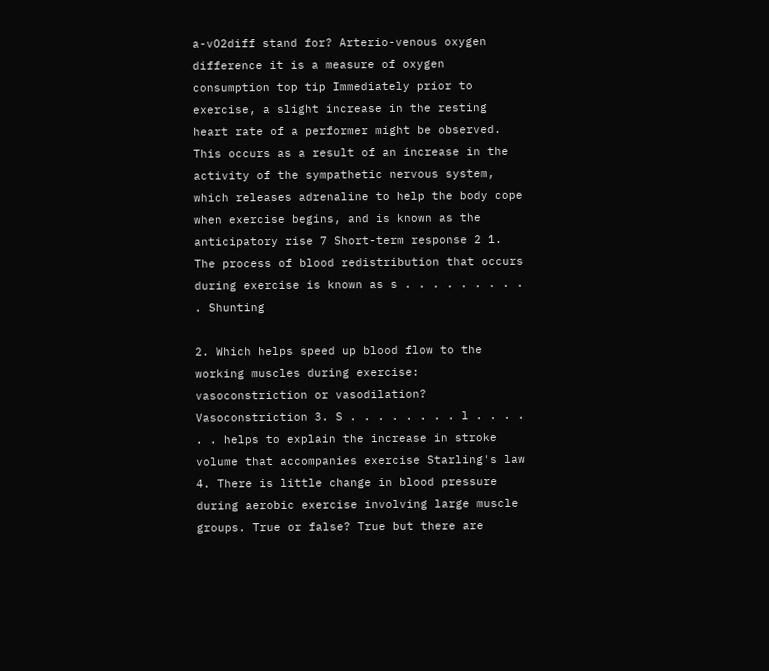a-vO2diff stand for? Arterio-venous oxygen difference it is a measure of oxygen consumption top tip Immediately prior to exercise, a slight increase in the resting heart rate of a performer might be observed. This occurs as a result of an increase in the activity of the sympathetic nervous system, which releases adrenaline to help the body cope when exercise begins, and is known as the anticipatory rise 7 Short-term response 2 1. The process of blood redistribution that occurs during exercise is known as s . . . . . . . . . . Shunting

2. Which helps speed up blood flow to the working muscles during exercise: vasoconstriction or vasodilation? Vasoconstriction 3. S . . . . . . . . l . . . . . . helps to explain the increase in stroke volume that accompanies exercise Starling's law 4. There is little change in blood pressure during aerobic exercise involving large muscle groups. True or false? True but there are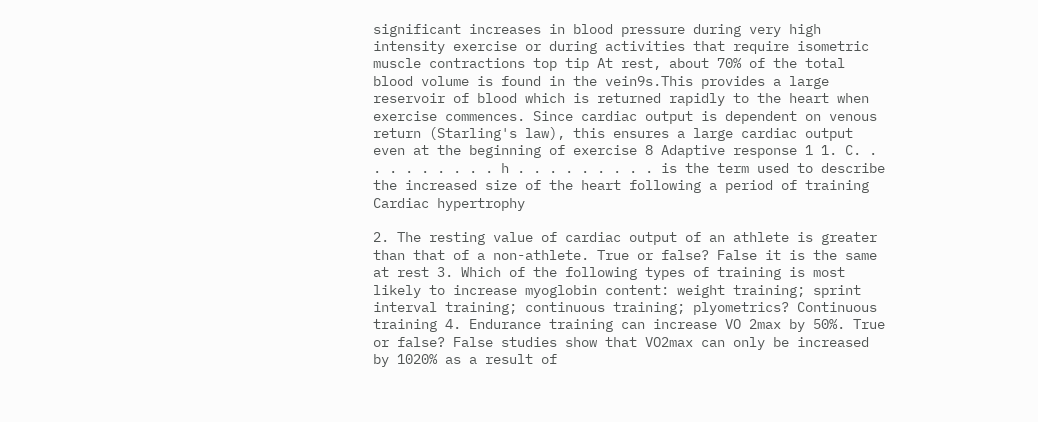significant increases in blood pressure during very high intensity exercise or during activities that require isometric muscle contractions top tip At rest, about 70% of the total blood volume is found in the vein9s.This provides a large reservoir of blood which is returned rapidly to the heart when exercise commences. Since cardiac output is dependent on venous return (Starling's law), this ensures a large cardiac output even at the beginning of exercise 8 Adaptive response 1 1. C. . . . . . . . . . h . . . . . . . . . is the term used to describe the increased size of the heart following a period of training Cardiac hypertrophy

2. The resting value of cardiac output of an athlete is greater than that of a non-athlete. True or false? False it is the same at rest 3. Which of the following types of training is most likely to increase myoglobin content: weight training; sprint interval training; continuous training; plyometrics? Continuous training 4. Endurance training can increase VO 2max by 50%. True or false? False studies show that VO2max can only be increased by 1020% as a result of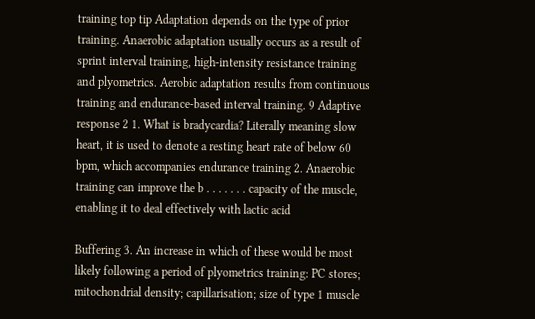training top tip Adaptation depends on the type of prior training. Anaerobic adaptation usually occurs as a result of sprint interval training, high-intensity resistance training and plyometrics. Aerobic adaptation results from continuous training and endurance-based interval training. 9 Adaptive response 2 1. What is bradycardia? Literally meaning slow heart, it is used to denote a resting heart rate of below 60 bpm, which accompanies endurance training 2. Anaerobic training can improve the b . . . . . . . capacity of the muscle, enabling it to deal effectively with lactic acid

Buffering 3. An increase in which of these would be most likely following a period of plyometrics training: PC stores; mitochondrial density; capillarisation; size of type 1 muscle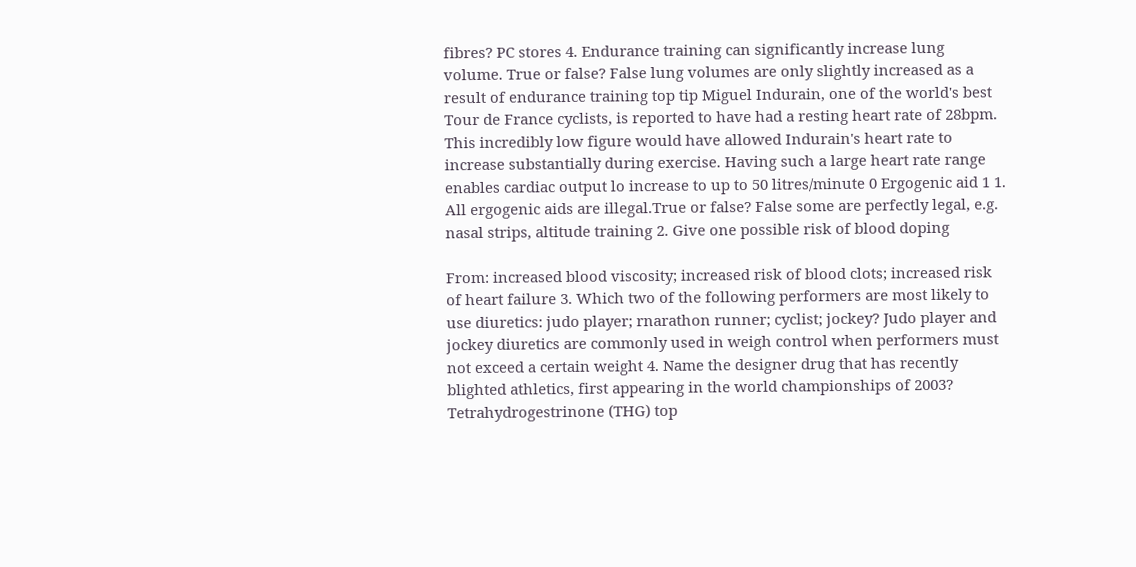fibres? PC stores 4. Endurance training can significantly increase lung volume. True or false? False lung volumes are only slightly increased as a result of endurance training top tip Miguel Indurain, one of the world's best Tour de France cyclists, is reported to have had a resting heart rate of 28bpm. This incredibly low figure would have allowed Indurain's heart rate to increase substantially during exercise. Having such a large heart rate range enables cardiac output lo increase to up to 50 litres/minute 0 Ergogenic aid 1 1. All ergogenic aids are illegal.True or false? False some are perfectly legal, e.g. nasal strips, altitude training 2. Give one possible risk of blood doping

From: increased blood viscosity; increased risk of blood clots; increased risk of heart failure 3. Which two of the following performers are most likely to use diuretics: judo player; rnarathon runner; cyclist; jockey? Judo player and jockey diuretics are commonly used in weigh control when performers must not exceed a certain weight 4. Name the designer drug that has recently blighted athletics, first appearing in the world championships of 2003? Tetrahydrogestrinone (THG) top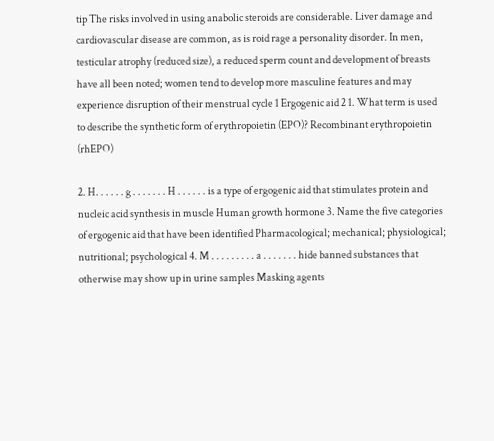tip The risks involved in using anabolic steroids are considerable. Liver damage and cardiovascular disease are common, as is roid rage a personality disorder. In men, testicular atrophy (reduced size), a reduced sperm count and development of breasts have all been noted; women tend to develop more masculine features and may experience disruption of their menstrual cycle 1 Ergogenic aid 2 1. What term is used to describe the synthetic form of erythropoietin (EPO)? Recombinant erythropoietin (rhEPO)

2. H. . . . . . g . . . . . . . H . . . . . . is a type of ergogenic aid that stimulates protein and nucleic acid synthesis in muscle Human growth hormone 3. Name the five categories of ergogenic aid that have been identified Pharmacological; mechanical; physiological; nutritional; psychological 4. M . . . . . . . . . a . . . . . . . hide banned substances that otherwise may show up in urine samples Masking agents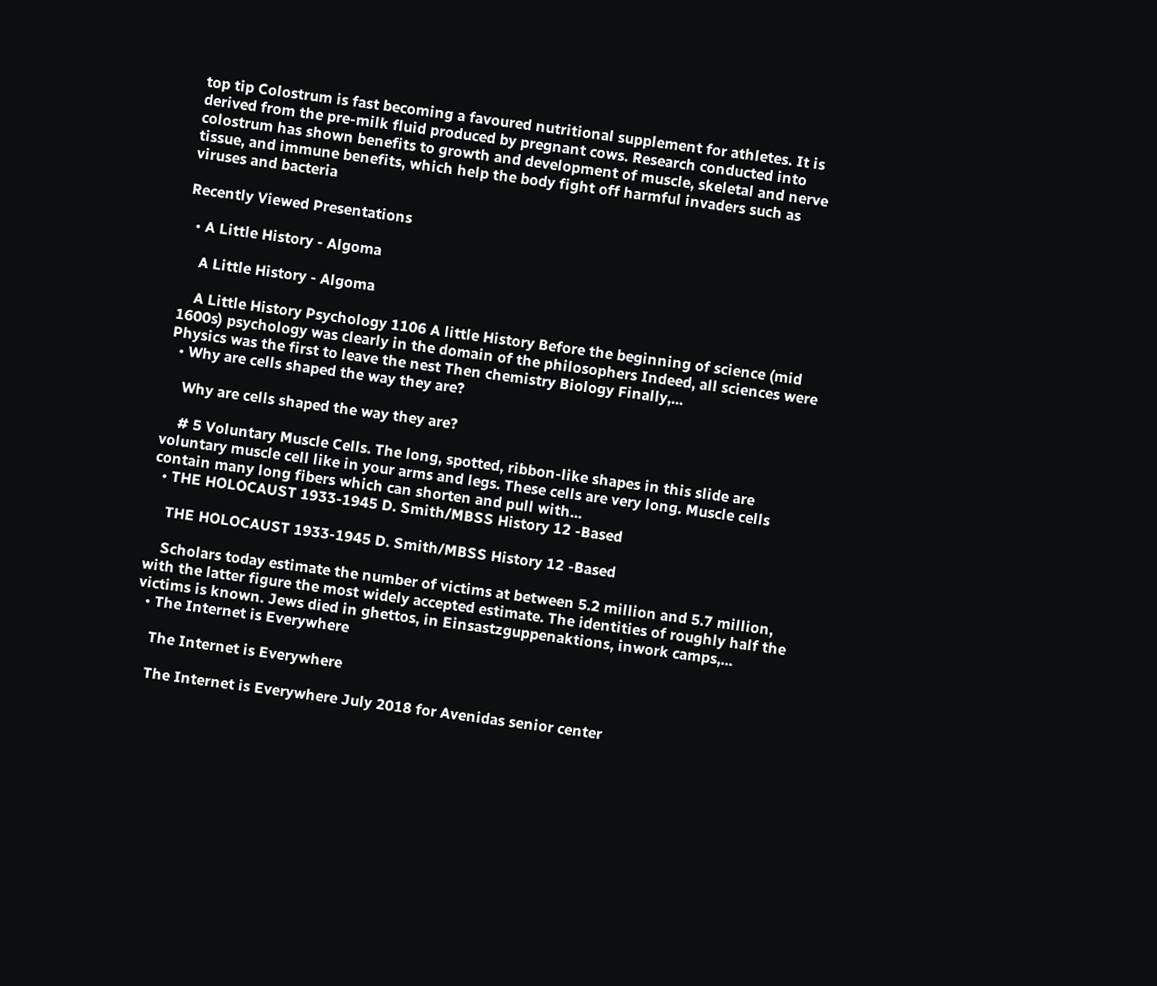top tip Colostrum is fast becoming a favoured nutritional supplement for athletes. It is derived from the pre-milk fluid produced by pregnant cows. Research conducted into colostrum has shown benefits to growth and development of muscle, skeletal and nerve tissue, and immune benefits, which help the body fight off harmful invaders such as viruses and bacteria

Recently Viewed Presentations

  • A Little History - Algoma

    A Little History - Algoma

    A Little History Psychology 1106 A little History Before the beginning of science (mid 1600s) psychology was clearly in the domain of the philosophers Indeed, all sciences were Physics was the first to leave the nest Then chemistry Biology Finally,...
  • Why are cells shaped the way they are?

    Why are cells shaped the way they are?

    # 5 Voluntary Muscle Cells. The long, spotted, ribbon-like shapes in this slide are voluntary muscle cell like in your arms and legs. These cells are very long. Muscle cells contain many long fibers which can shorten and pull with...
  • THE HOLOCAUST 1933-1945 D. Smith/MBSS History 12 -Based

    THE HOLOCAUST 1933-1945 D. Smith/MBSS History 12 -Based

    Scholars today estimate the number of victims at between 5.2 million and 5.7 million, with the latter figure the most widely accepted estimate. The identities of roughly half the victims is known. Jews died in ghettos, in Einsastzguppenaktions, inwork camps,...
  • The Internet is Everywhere

    The Internet is Everywhere

    The Internet is Everywhere July 2018 for Avenidas senior center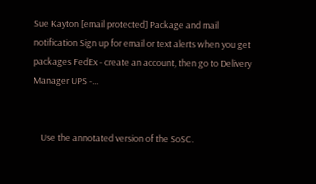Sue Kayton [email protected] Package and mail notification Sign up for email or text alerts when you get packages FedEx - create an account, then go to Delivery Manager UPS -...


    Use the annotated version of the SoSC.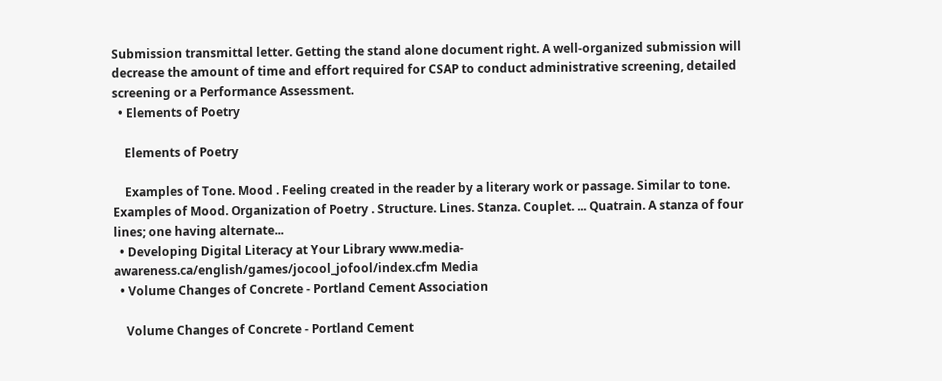Submission transmittal letter. Getting the stand alone document right. A well-organized submission will decrease the amount of time and effort required for CSAP to conduct administrative screening, detailed screening or a Performance Assessment.
  • Elements of Poetry

    Elements of Poetry

    Examples of Tone. Mood . Feeling created in the reader by a literary work or passage. Similar to tone. Examples of Mood. Organization of Poetry . Structure. Lines. Stanza. Couplet. ... Quatrain. A stanza of four lines; one having alternate...
  • Developing Digital Literacy at Your Library www.media-awareness.ca/english/games/jocool_jofool/index.cfm Media
  • Volume Changes of Concrete - Portland Cement Association

    Volume Changes of Concrete - Portland Cement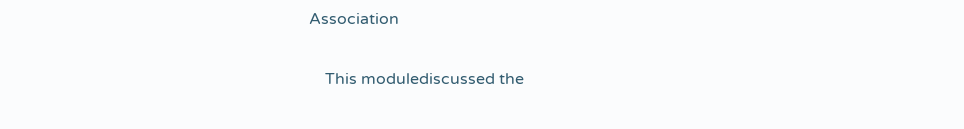Association

    This modulediscussed the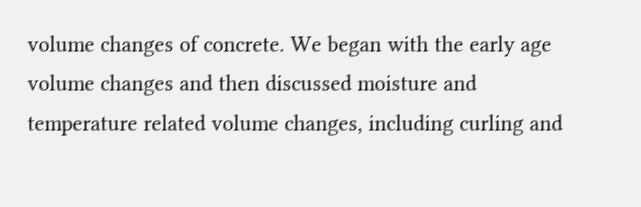volume changes of concrete. We began with the early age volume changes and then discussed moisture and temperature related volume changes, including curling and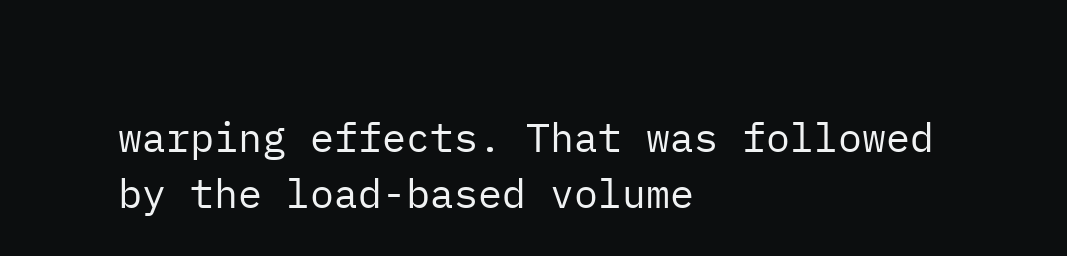warping effects. That was followed by the load-based volume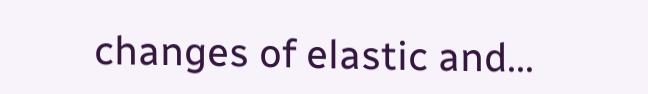changes of elastic and...